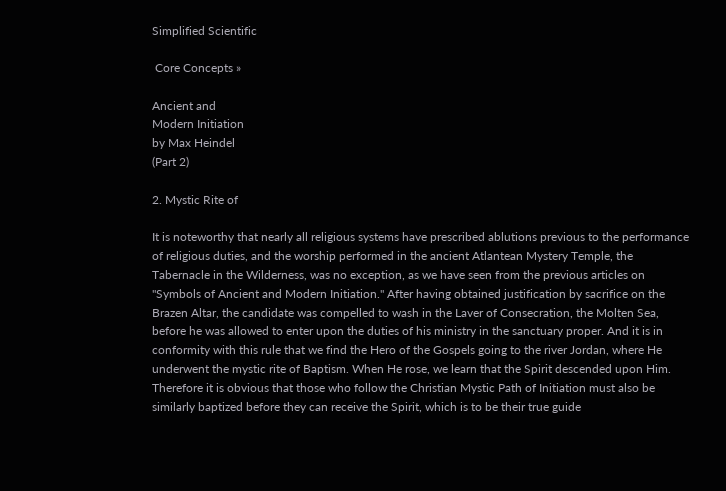Simplified Scientific

 Core Concepts »

Ancient and
Modern Initiation
by Max Heindel
(Part 2)

2. Mystic Rite of

It is noteworthy that nearly all religious systems have prescribed ablutions previous to the performance of religious duties, and the worship performed in the ancient Atlantean Mystery Temple, the Tabernacle in the Wilderness, was no exception, as we have seen from the previous articles on "Symbols of Ancient and Modern Initiation." After having obtained justification by sacrifice on the Brazen Altar, the candidate was compelled to wash in the Laver of Consecration, the Molten Sea, before he was allowed to enter upon the duties of his ministry in the sanctuary proper. And it is in conformity with this rule that we find the Hero of the Gospels going to the river Jordan, where He underwent the mystic rite of Baptism. When He rose, we learn that the Spirit descended upon Him. Therefore it is obvious that those who follow the Christian Mystic Path of Initiation must also be similarly baptized before they can receive the Spirit, which is to be their true guide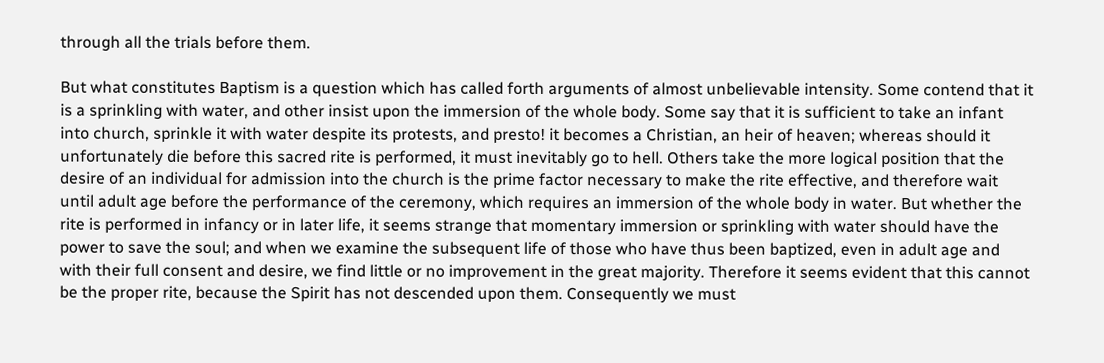through all the trials before them.

But what constitutes Baptism is a question which has called forth arguments of almost unbelievable intensity. Some contend that it is a sprinkling with water, and other insist upon the immersion of the whole body. Some say that it is sufficient to take an infant into church, sprinkle it with water despite its protests, and presto! it becomes a Christian, an heir of heaven; whereas should it unfortunately die before this sacred rite is performed, it must inevitably go to hell. Others take the more logical position that the desire of an individual for admission into the church is the prime factor necessary to make the rite effective, and therefore wait until adult age before the performance of the ceremony, which requires an immersion of the whole body in water. But whether the rite is performed in infancy or in later life, it seems strange that momentary immersion or sprinkling with water should have the power to save the soul; and when we examine the subsequent life of those who have thus been baptized, even in adult age and with their full consent and desire, we find little or no improvement in the great majority. Therefore it seems evident that this cannot be the proper rite, because the Spirit has not descended upon them. Consequently we must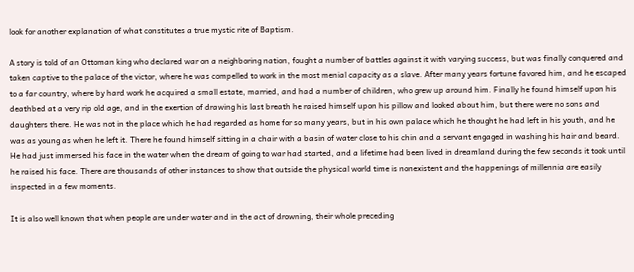look for another explanation of what constitutes a true mystic rite of Baptism.

A story is told of an Ottoman king who declared war on a neighboring nation, fought a number of battles against it with varying success, but was finally conquered and taken captive to the palace of the victor, where he was compelled to work in the most menial capacity as a slave. After many years fortune favored him, and he escaped to a far country, where by hard work he acquired a small estate, married, and had a number of children, who grew up around him. Finally he found himself upon his deathbed at a very rip old age, and in the exertion of drawing his last breath he raised himself upon his pillow and looked about him, but there were no sons and daughters there. He was not in the place which he had regarded as home for so many years, but in his own palace which he thought he had left in his youth, and he was as young as when he left it. There he found himself sitting in a chair with a basin of water close to his chin and a servant engaged in washing his hair and beard. He had just immersed his face in the water when the dream of going to war had started, and a lifetime had been lived in dreamland during the few seconds it took until he raised his face. There are thousands of other instances to show that outside the physical world time is nonexistent and the happenings of millennia are easily inspected in a few moments.

It is also well known that when people are under water and in the act of drowning, their whole preceding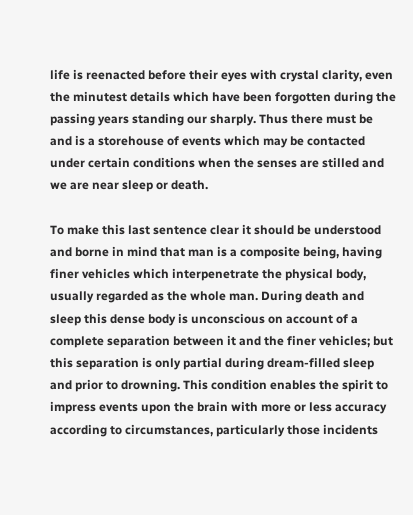life is reenacted before their eyes with crystal clarity, even the minutest details which have been forgotten during the passing years standing our sharply. Thus there must be and is a storehouse of events which may be contacted under certain conditions when the senses are stilled and we are near sleep or death.

To make this last sentence clear it should be understood and borne in mind that man is a composite being, having finer vehicles which interpenetrate the physical body, usually regarded as the whole man. During death and sleep this dense body is unconscious on account of a complete separation between it and the finer vehicles; but this separation is only partial during dream-filled sleep and prior to drowning. This condition enables the spirit to impress events upon the brain with more or less accuracy according to circumstances, particularly those incidents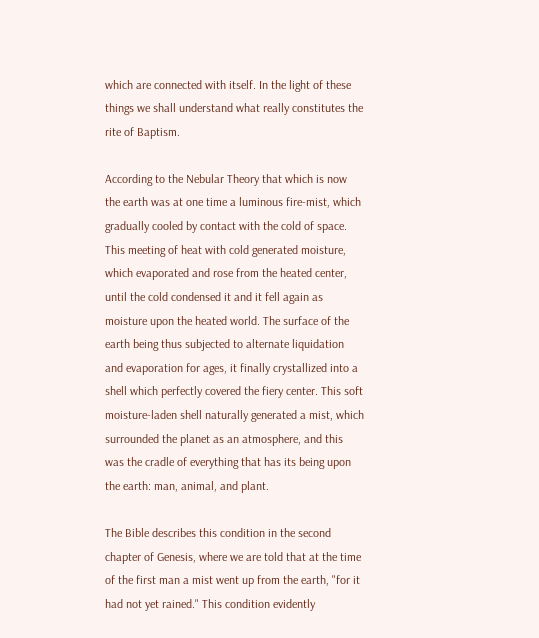which are connected with itself. In the light of these things we shall understand what really constitutes the rite of Baptism.

According to the Nebular Theory that which is now the earth was at one time a luminous fire-mist, which gradually cooled by contact with the cold of space. This meeting of heat with cold generated moisture, which evaporated and rose from the heated center, until the cold condensed it and it fell again as moisture upon the heated world. The surface of the earth being thus subjected to alternate liquidation and evaporation for ages, it finally crystallized into a shell which perfectly covered the fiery center. This soft moisture-laden shell naturally generated a mist, which surrounded the planet as an atmosphere, and this was the cradle of everything that has its being upon the earth: man, animal, and plant.

The Bible describes this condition in the second chapter of Genesis, where we are told that at the time of the first man a mist went up from the earth, "for it had not yet rained." This condition evidently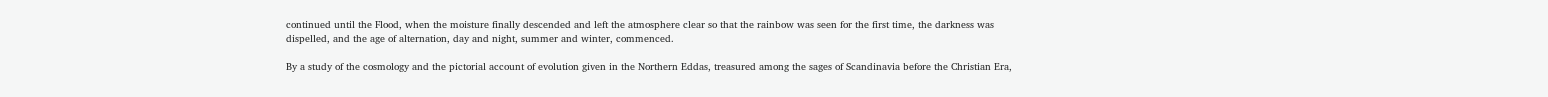continued until the Flood, when the moisture finally descended and left the atmosphere clear so that the rainbow was seen for the first time, the darkness was dispelled, and the age of alternation, day and night, summer and winter, commenced.

By a study of the cosmology and the pictorial account of evolution given in the Northern Eddas, treasured among the sages of Scandinavia before the Christian Era,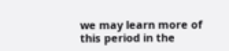we may learn more of this period in the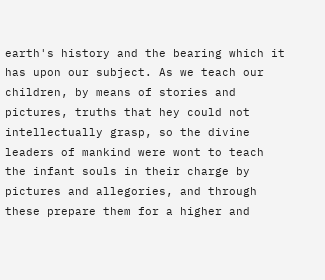earth's history and the bearing which it has upon our subject. As we teach our children, by means of stories and pictures, truths that hey could not intellectually grasp, so the divine leaders of mankind were wont to teach the infant souls in their charge by pictures and allegories, and through these prepare them for a higher and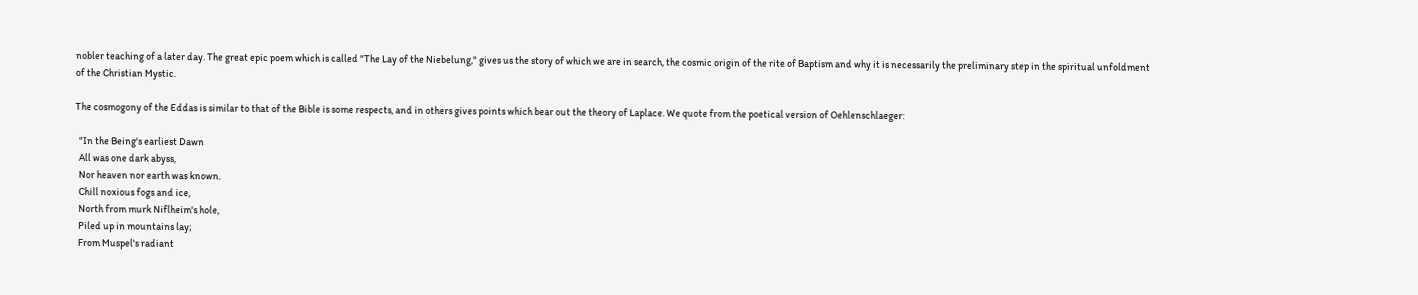nobler teaching of a later day. The great epic poem which is called "The Lay of the Niebelung," gives us the story of which we are in search, the cosmic origin of the rite of Baptism and why it is necessarily the preliminary step in the spiritual unfoldment of the Christian Mystic.

The cosmogony of the Eddas is similar to that of the Bible is some respects, and in others gives points which bear out the theory of Laplace. We quote from the poetical version of Oehlenschlaeger:

  "In the Being's earliest Dawn
  All was one dark abyss,
  Nor heaven nor earth was known.
  Chill noxious fogs and ice,
  North from murk Niflheim's hole,
  Piled up in mountains lay;
  From Muspel's radiant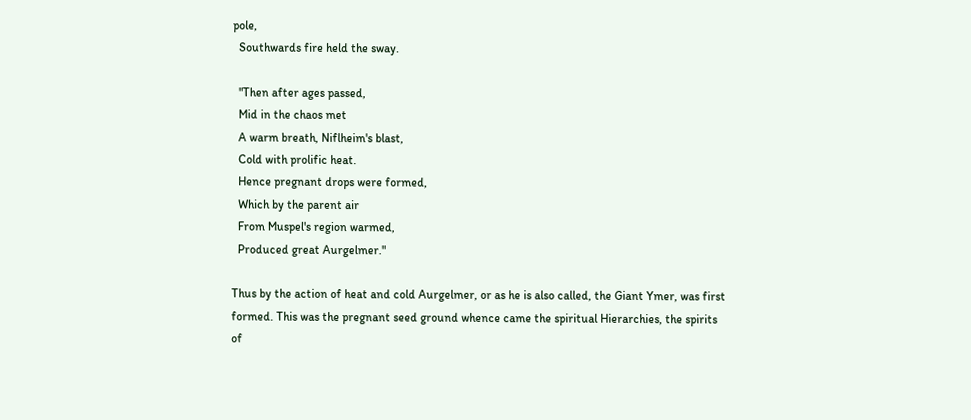pole,
  Southwards fire held the sway.

  "Then after ages passed,
  Mid in the chaos met
  A warm breath, Niflheim's blast,
  Cold with prolific heat.
  Hence pregnant drops were formed,
  Which by the parent air
  From Muspel's region warmed,
  Produced great Aurgelmer."

Thus by the action of heat and cold Aurgelmer, or as he is also called, the Giant Ymer, was first formed. This was the pregnant seed ground whence came the spiritual Hierarchies, the spirits of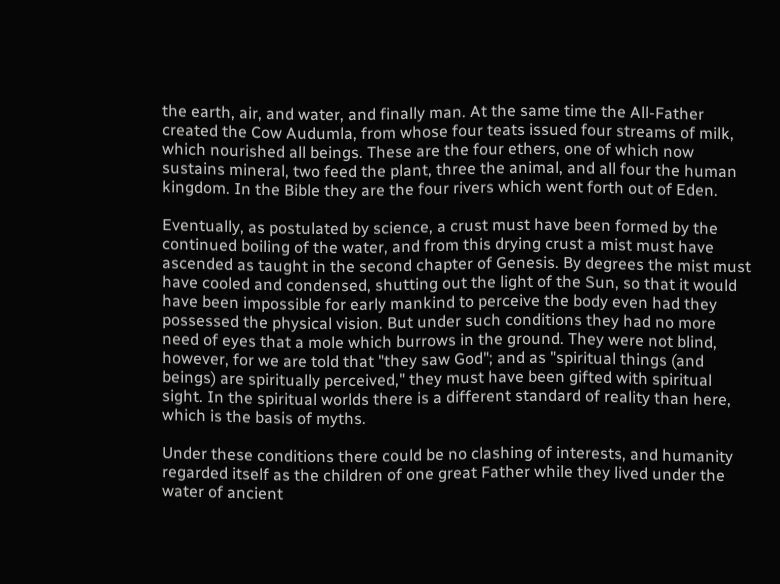the earth, air, and water, and finally man. At the same time the All-Father created the Cow Audumla, from whose four teats issued four streams of milk, which nourished all beings. These are the four ethers, one of which now sustains mineral, two feed the plant, three the animal, and all four the human kingdom. In the Bible they are the four rivers which went forth out of Eden.

Eventually, as postulated by science, a crust must have been formed by the continued boiling of the water, and from this drying crust a mist must have ascended as taught in the second chapter of Genesis. By degrees the mist must have cooled and condensed, shutting out the light of the Sun, so that it would have been impossible for early mankind to perceive the body even had they possessed the physical vision. But under such conditions they had no more need of eyes that a mole which burrows in the ground. They were not blind, however, for we are told that "they saw God"; and as "spiritual things (and beings) are spiritually perceived," they must have been gifted with spiritual sight. In the spiritual worlds there is a different standard of reality than here, which is the basis of myths.

Under these conditions there could be no clashing of interests, and humanity regarded itself as the children of one great Father while they lived under the water of ancient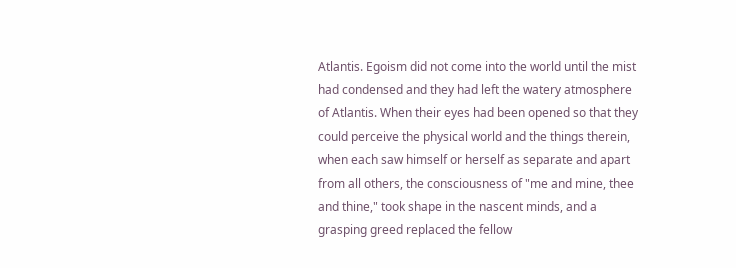Atlantis. Egoism did not come into the world until the mist had condensed and they had left the watery atmosphere of Atlantis. When their eyes had been opened so that they could perceive the physical world and the things therein, when each saw himself or herself as separate and apart from all others, the consciousness of "me and mine, thee and thine," took shape in the nascent minds, and a grasping greed replaced the fellow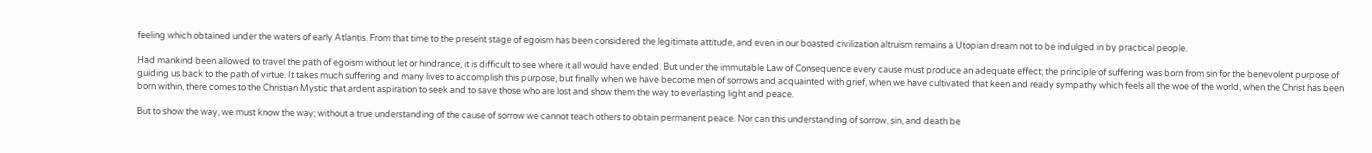feeling which obtained under the waters of early Atlantis. From that time to the present stage of egoism has been considered the legitimate attitude, and even in our boasted civilization altruism remains a Utopian dream not to be indulged in by practical people.

Had mankind been allowed to travel the path of egoism without let or hindrance, it is difficult to see where it all would have ended. But under the immutable Law of Consequence every cause must produce an adequate effect; the principle of suffering was born from sin for the benevolent purpose of guiding us back to the path of virtue. It takes much suffering and many lives to accomplish this purpose, but finally when we have become men of sorrows and acquainted with grief, when we have cultivated that keen and ready sympathy which feels all the woe of the world, when the Christ has been born within, there comes to the Christian Mystic that ardent aspiration to seek and to save those who are lost and show them the way to everlasting light and peace.

But to show the way, we must know the way; without a true understanding of the cause of sorrow we cannot teach others to obtain permanent peace. Nor can this understanding of sorrow, sin, and death be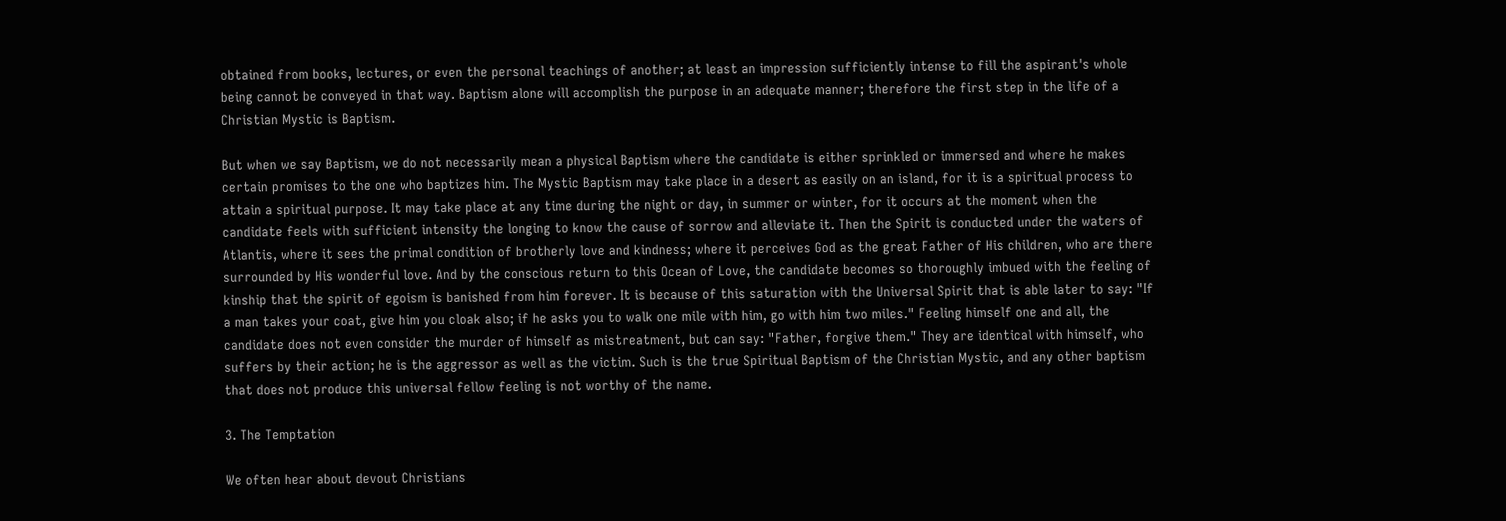obtained from books, lectures, or even the personal teachings of another; at least an impression sufficiently intense to fill the aspirant's whole being cannot be conveyed in that way. Baptism alone will accomplish the purpose in an adequate manner; therefore the first step in the life of a Christian Mystic is Baptism.

But when we say Baptism, we do not necessarily mean a physical Baptism where the candidate is either sprinkled or immersed and where he makes certain promises to the one who baptizes him. The Mystic Baptism may take place in a desert as easily on an island, for it is a spiritual process to attain a spiritual purpose. It may take place at any time during the night or day, in summer or winter, for it occurs at the moment when the candidate feels with sufficient intensity the longing to know the cause of sorrow and alleviate it. Then the Spirit is conducted under the waters of Atlantis, where it sees the primal condition of brotherly love and kindness; where it perceives God as the great Father of His children, who are there surrounded by His wonderful love. And by the conscious return to this Ocean of Love, the candidate becomes so thoroughly imbued with the feeling of kinship that the spirit of egoism is banished from him forever. It is because of this saturation with the Universal Spirit that is able later to say: "If a man takes your coat, give him you cloak also; if he asks you to walk one mile with him, go with him two miles." Feeling himself one and all, the candidate does not even consider the murder of himself as mistreatment, but can say: "Father, forgive them." They are identical with himself, who suffers by their action; he is the aggressor as well as the victim. Such is the true Spiritual Baptism of the Christian Mystic, and any other baptism that does not produce this universal fellow feeling is not worthy of the name.

3. The Temptation

We often hear about devout Christians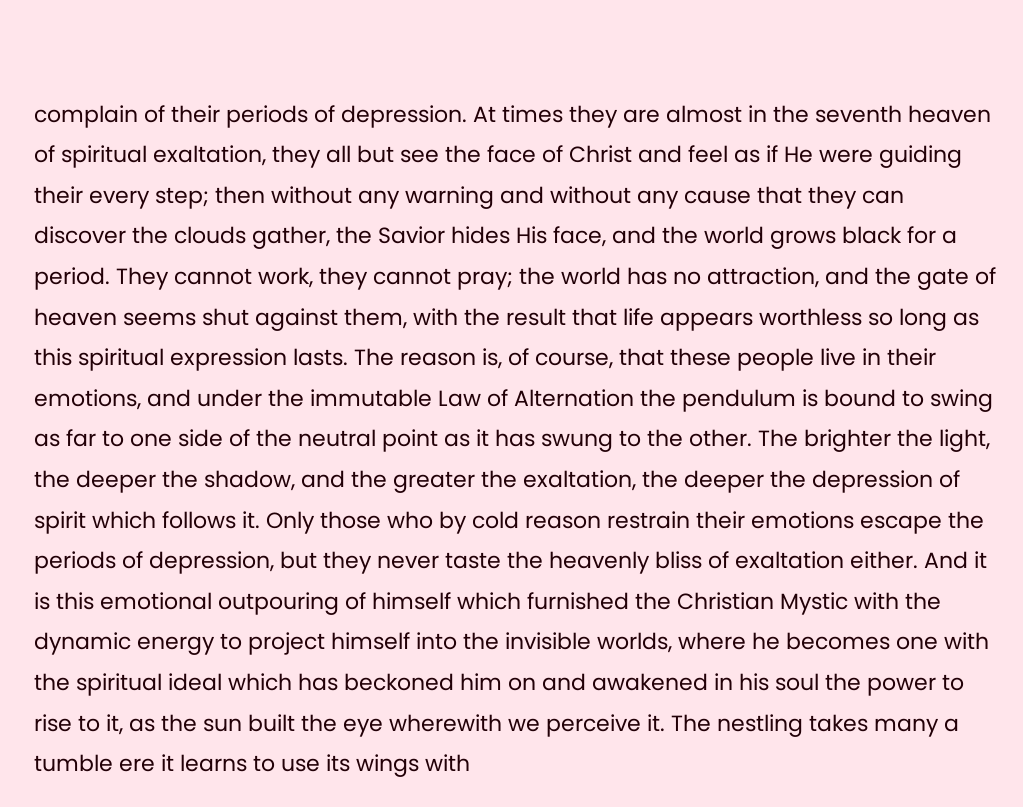complain of their periods of depression. At times they are almost in the seventh heaven of spiritual exaltation, they all but see the face of Christ and feel as if He were guiding their every step; then without any warning and without any cause that they can discover the clouds gather, the Savior hides His face, and the world grows black for a period. They cannot work, they cannot pray; the world has no attraction, and the gate of heaven seems shut against them, with the result that life appears worthless so long as this spiritual expression lasts. The reason is, of course, that these people live in their emotions, and under the immutable Law of Alternation the pendulum is bound to swing as far to one side of the neutral point as it has swung to the other. The brighter the light, the deeper the shadow, and the greater the exaltation, the deeper the depression of spirit which follows it. Only those who by cold reason restrain their emotions escape the periods of depression, but they never taste the heavenly bliss of exaltation either. And it is this emotional outpouring of himself which furnished the Christian Mystic with the dynamic energy to project himself into the invisible worlds, where he becomes one with the spiritual ideal which has beckoned him on and awakened in his soul the power to rise to it, as the sun built the eye wherewith we perceive it. The nestling takes many a tumble ere it learns to use its wings with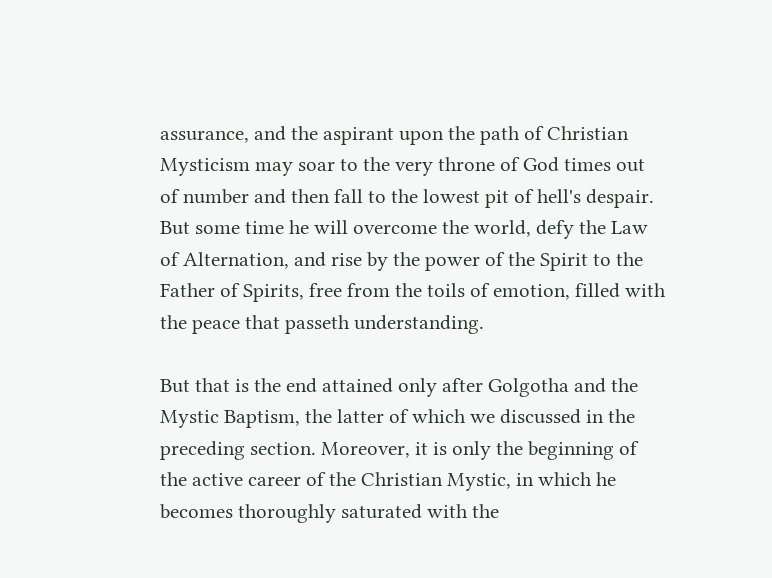assurance, and the aspirant upon the path of Christian Mysticism may soar to the very throne of God times out of number and then fall to the lowest pit of hell's despair. But some time he will overcome the world, defy the Law of Alternation, and rise by the power of the Spirit to the Father of Spirits, free from the toils of emotion, filled with the peace that passeth understanding.

But that is the end attained only after Golgotha and the Mystic Baptism, the latter of which we discussed in the preceding section. Moreover, it is only the beginning of the active career of the Christian Mystic, in which he becomes thoroughly saturated with the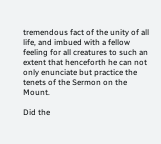tremendous fact of the unity of all life, and imbued with a fellow feeling for all creatures to such an extent that henceforth he can not only enunciate but practice the tenets of the Sermon on the Mount.

Did the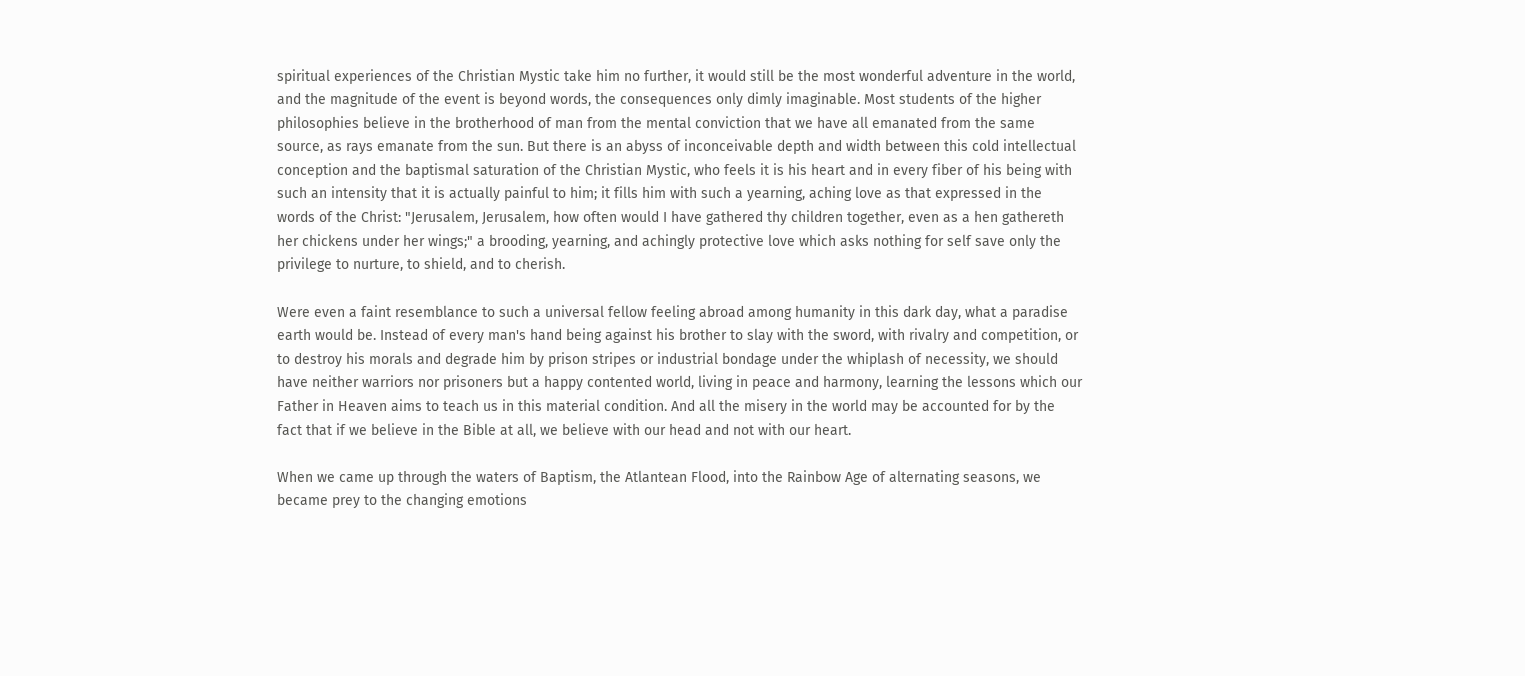spiritual experiences of the Christian Mystic take him no further, it would still be the most wonderful adventure in the world, and the magnitude of the event is beyond words, the consequences only dimly imaginable. Most students of the higher philosophies believe in the brotherhood of man from the mental conviction that we have all emanated from the same source, as rays emanate from the sun. But there is an abyss of inconceivable depth and width between this cold intellectual conception and the baptismal saturation of the Christian Mystic, who feels it is his heart and in every fiber of his being with such an intensity that it is actually painful to him; it fills him with such a yearning, aching love as that expressed in the words of the Christ: "Jerusalem, Jerusalem, how often would I have gathered thy children together, even as a hen gathereth her chickens under her wings;" a brooding, yearning, and achingly protective love which asks nothing for self save only the privilege to nurture, to shield, and to cherish.

Were even a faint resemblance to such a universal fellow feeling abroad among humanity in this dark day, what a paradise earth would be. Instead of every man's hand being against his brother to slay with the sword, with rivalry and competition, or to destroy his morals and degrade him by prison stripes or industrial bondage under the whiplash of necessity, we should have neither warriors nor prisoners but a happy contented world, living in peace and harmony, learning the lessons which our Father in Heaven aims to teach us in this material condition. And all the misery in the world may be accounted for by the fact that if we believe in the Bible at all, we believe with our head and not with our heart.

When we came up through the waters of Baptism, the Atlantean Flood, into the Rainbow Age of alternating seasons, we became prey to the changing emotions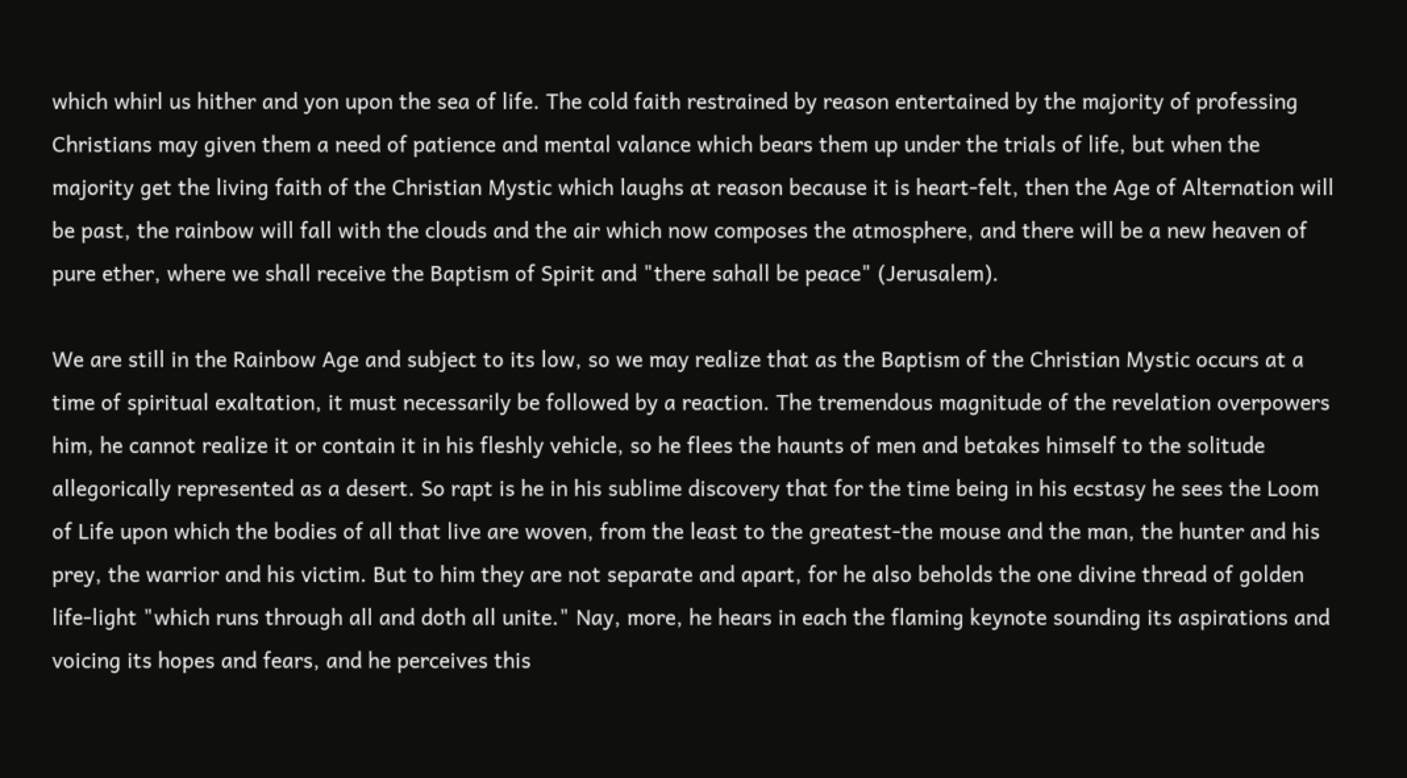which whirl us hither and yon upon the sea of life. The cold faith restrained by reason entertained by the majority of professing Christians may given them a need of patience and mental valance which bears them up under the trials of life, but when the majority get the living faith of the Christian Mystic which laughs at reason because it is heart-felt, then the Age of Alternation will be past, the rainbow will fall with the clouds and the air which now composes the atmosphere, and there will be a new heaven of pure ether, where we shall receive the Baptism of Spirit and "there sahall be peace" (Jerusalem).

We are still in the Rainbow Age and subject to its low, so we may realize that as the Baptism of the Christian Mystic occurs at a time of spiritual exaltation, it must necessarily be followed by a reaction. The tremendous magnitude of the revelation overpowers him, he cannot realize it or contain it in his fleshly vehicle, so he flees the haunts of men and betakes himself to the solitude allegorically represented as a desert. So rapt is he in his sublime discovery that for the time being in his ecstasy he sees the Loom of Life upon which the bodies of all that live are woven, from the least to the greatest-the mouse and the man, the hunter and his prey, the warrior and his victim. But to him they are not separate and apart, for he also beholds the one divine thread of golden life-light "which runs through all and doth all unite." Nay, more, he hears in each the flaming keynote sounding its aspirations and voicing its hopes and fears, and he perceives this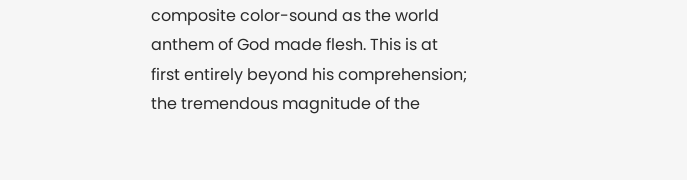composite color-sound as the world anthem of God made flesh. This is at first entirely beyond his comprehension; the tremendous magnitude of the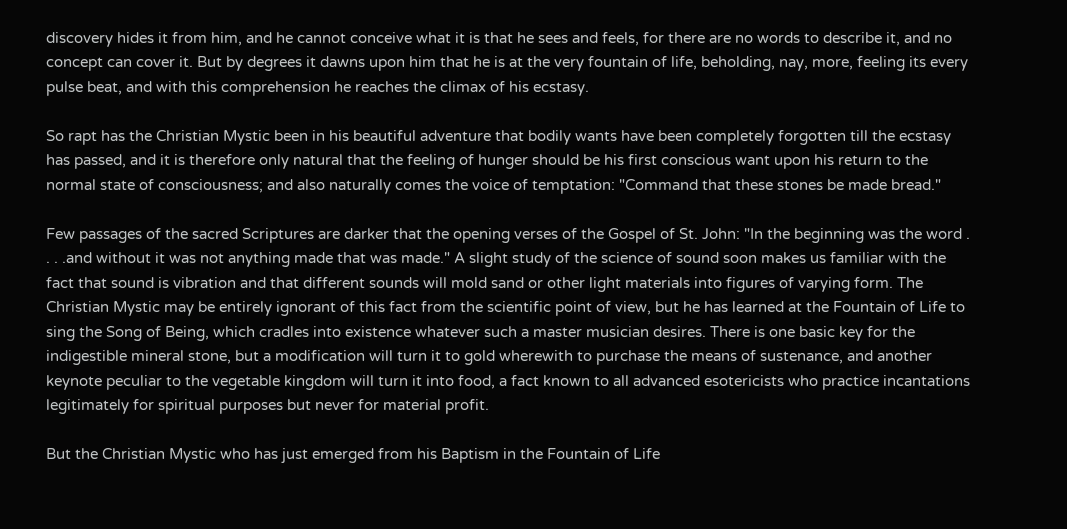discovery hides it from him, and he cannot conceive what it is that he sees and feels, for there are no words to describe it, and no concept can cover it. But by degrees it dawns upon him that he is at the very fountain of life, beholding, nay, more, feeling its every pulse beat, and with this comprehension he reaches the climax of his ecstasy.

So rapt has the Christian Mystic been in his beautiful adventure that bodily wants have been completely forgotten till the ecstasy has passed, and it is therefore only natural that the feeling of hunger should be his first conscious want upon his return to the normal state of consciousness; and also naturally comes the voice of temptation: "Command that these stones be made bread."

Few passages of the sacred Scriptures are darker that the opening verses of the Gospel of St. John: "In the beginning was the word . . . .and without it was not anything made that was made." A slight study of the science of sound soon makes us familiar with the fact that sound is vibration and that different sounds will mold sand or other light materials into figures of varying form. The Christian Mystic may be entirely ignorant of this fact from the scientific point of view, but he has learned at the Fountain of Life to sing the Song of Being, which cradles into existence whatever such a master musician desires. There is one basic key for the indigestible mineral stone, but a modification will turn it to gold wherewith to purchase the means of sustenance, and another keynote peculiar to the vegetable kingdom will turn it into food, a fact known to all advanced esotericists who practice incantations legitimately for spiritual purposes but never for material profit.

But the Christian Mystic who has just emerged from his Baptism in the Fountain of Life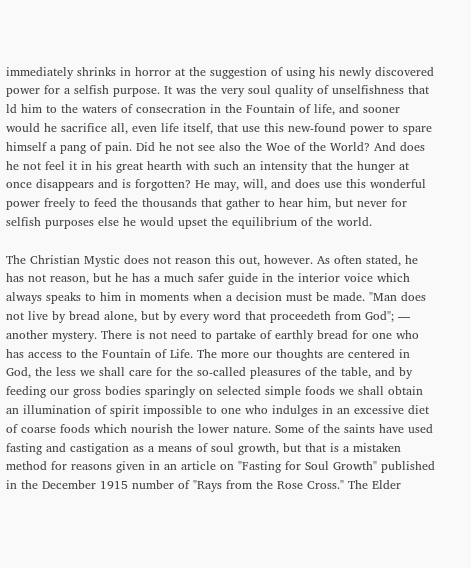immediately shrinks in horror at the suggestion of using his newly discovered power for a selfish purpose. It was the very soul quality of unselfishness that ld him to the waters of consecration in the Fountain of life, and sooner would he sacrifice all, even life itself, that use this new-found power to spare himself a pang of pain. Did he not see also the Woe of the World? And does he not feel it in his great hearth with such an intensity that the hunger at once disappears and is forgotten? He may, will, and does use this wonderful power freely to feed the thousands that gather to hear him, but never for selfish purposes else he would upset the equilibrium of the world.

The Christian Mystic does not reason this out, however. As often stated, he has not reason, but he has a much safer guide in the interior voice which always speaks to him in moments when a decision must be made. "Man does not live by bread alone, but by every word that proceedeth from God"; — another mystery. There is not need to partake of earthly bread for one who has access to the Fountain of Life. The more our thoughts are centered in God, the less we shall care for the so-called pleasures of the table, and by feeding our gross bodies sparingly on selected simple foods we shall obtain an illumination of spirit impossible to one who indulges in an excessive diet of coarse foods which nourish the lower nature. Some of the saints have used fasting and castigation as a means of soul growth, but that is a mistaken method for reasons given in an article on "Fasting for Soul Growth" published in the December 1915 number of "Rays from the Rose Cross." The Elder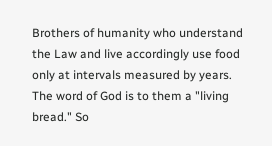Brothers of humanity who understand the Law and live accordingly use food only at intervals measured by years. The word of God is to them a "living bread." So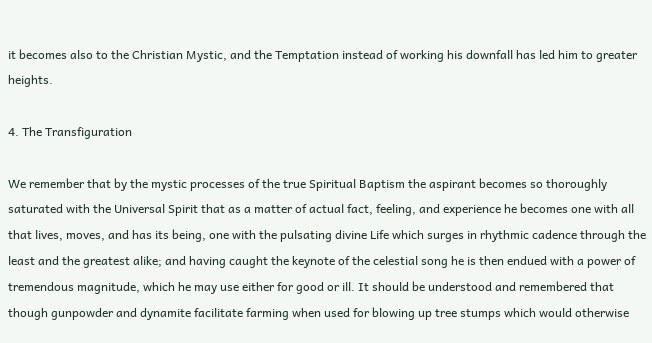it becomes also to the Christian Mystic, and the Temptation instead of working his downfall has led him to greater heights.

4. The Transfiguration

We remember that by the mystic processes of the true Spiritual Baptism the aspirant becomes so thoroughly saturated with the Universal Spirit that as a matter of actual fact, feeling, and experience he becomes one with all that lives, moves, and has its being, one with the pulsating divine Life which surges in rhythmic cadence through the least and the greatest alike; and having caught the keynote of the celestial song he is then endued with a power of tremendous magnitude, which he may use either for good or ill. It should be understood and remembered that though gunpowder and dynamite facilitate farming when used for blowing up tree stumps which would otherwise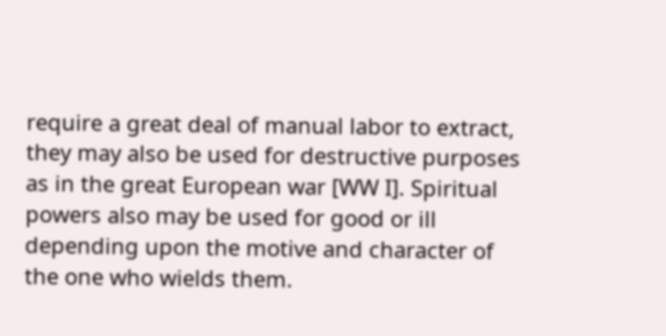require a great deal of manual labor to extract, they may also be used for destructive purposes as in the great European war [WW I]. Spiritual powers also may be used for good or ill depending upon the motive and character of the one who wields them.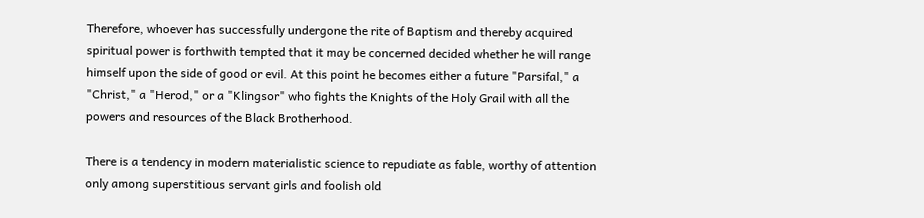Therefore, whoever has successfully undergone the rite of Baptism and thereby acquired spiritual power is forthwith tempted that it may be concerned decided whether he will range himself upon the side of good or evil. At this point he becomes either a future "Parsifal," a "Christ," a "Herod," or a "Klingsor" who fights the Knights of the Holy Grail with all the powers and resources of the Black Brotherhood.

There is a tendency in modern materialistic science to repudiate as fable, worthy of attention only among superstitious servant girls and foolish old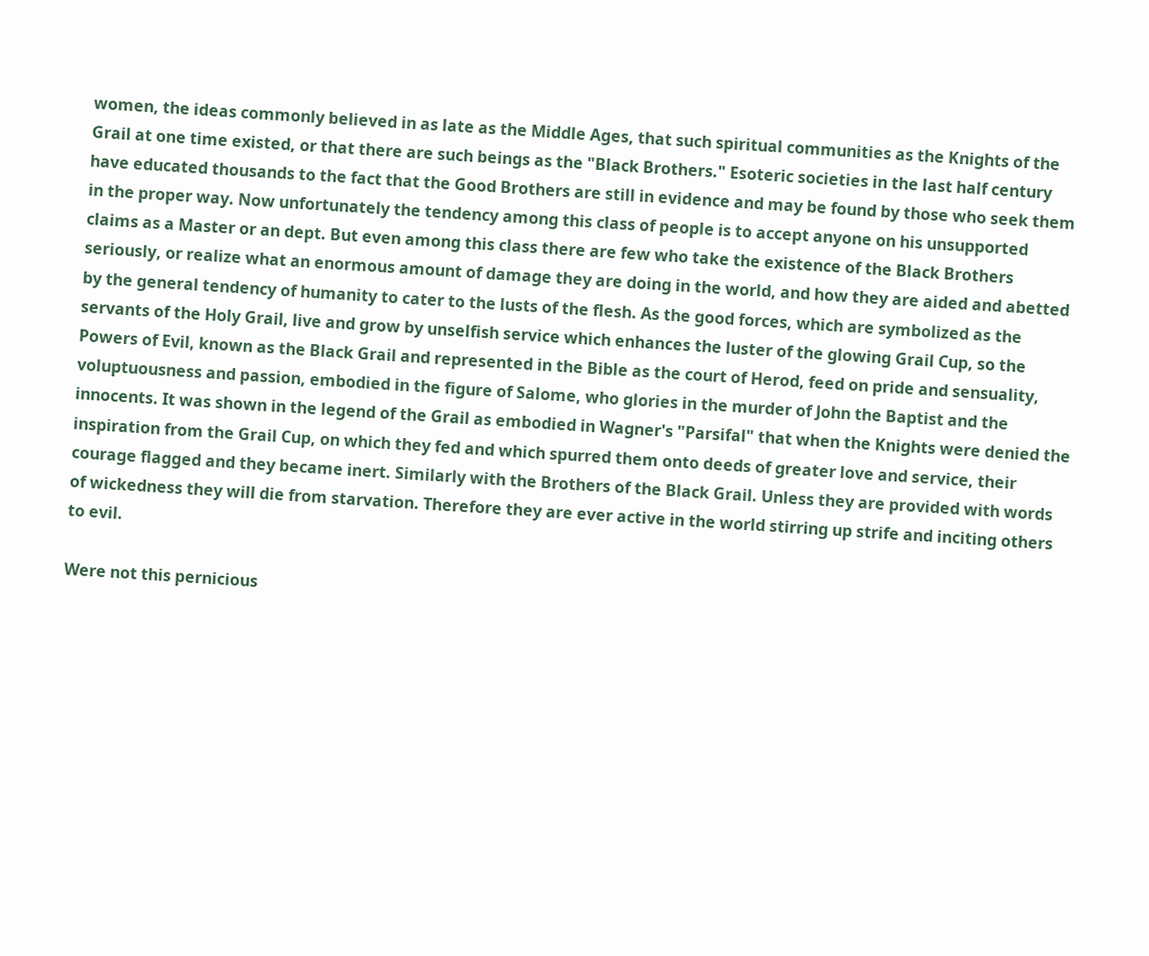women, the ideas commonly believed in as late as the Middle Ages, that such spiritual communities as the Knights of the Grail at one time existed, or that there are such beings as the "Black Brothers." Esoteric societies in the last half century have educated thousands to the fact that the Good Brothers are still in evidence and may be found by those who seek them in the proper way. Now unfortunately the tendency among this class of people is to accept anyone on his unsupported claims as a Master or an dept. But even among this class there are few who take the existence of the Black Brothers seriously, or realize what an enormous amount of damage they are doing in the world, and how they are aided and abetted by the general tendency of humanity to cater to the lusts of the flesh. As the good forces, which are symbolized as the servants of the Holy Grail, live and grow by unselfish service which enhances the luster of the glowing Grail Cup, so the Powers of Evil, known as the Black Grail and represented in the Bible as the court of Herod, feed on pride and sensuality, voluptuousness and passion, embodied in the figure of Salome, who glories in the murder of John the Baptist and the innocents. It was shown in the legend of the Grail as embodied in Wagner's "Parsifal" that when the Knights were denied the inspiration from the Grail Cup, on which they fed and which spurred them onto deeds of greater love and service, their courage flagged and they became inert. Similarly with the Brothers of the Black Grail. Unless they are provided with words of wickedness they will die from starvation. Therefore they are ever active in the world stirring up strife and inciting others to evil.

Were not this pernicious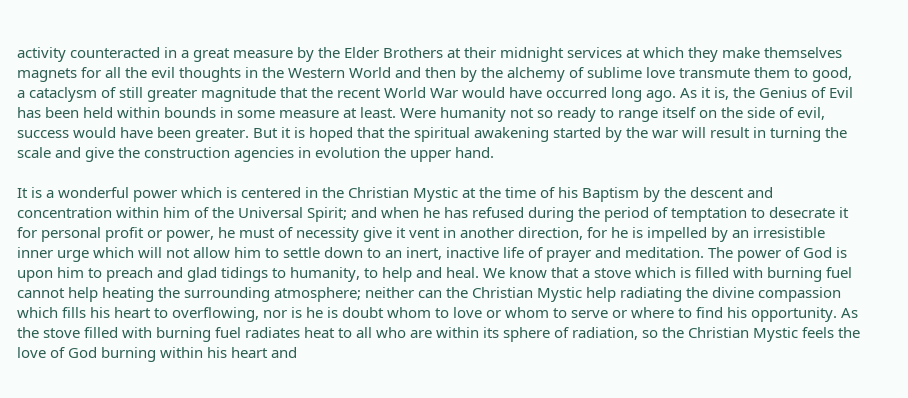activity counteracted in a great measure by the Elder Brothers at their midnight services at which they make themselves magnets for all the evil thoughts in the Western World and then by the alchemy of sublime love transmute them to good, a cataclysm of still greater magnitude that the recent World War would have occurred long ago. As it is, the Genius of Evil has been held within bounds in some measure at least. Were humanity not so ready to range itself on the side of evil, success would have been greater. But it is hoped that the spiritual awakening started by the war will result in turning the scale and give the construction agencies in evolution the upper hand.

It is a wonderful power which is centered in the Christian Mystic at the time of his Baptism by the descent and concentration within him of the Universal Spirit; and when he has refused during the period of temptation to desecrate it for personal profit or power, he must of necessity give it vent in another direction, for he is impelled by an irresistible inner urge which will not allow him to settle down to an inert, inactive life of prayer and meditation. The power of God is upon him to preach and glad tidings to humanity, to help and heal. We know that a stove which is filled with burning fuel cannot help heating the surrounding atmosphere; neither can the Christian Mystic help radiating the divine compassion which fills his heart to overflowing, nor is he is doubt whom to love or whom to serve or where to find his opportunity. As the stove filled with burning fuel radiates heat to all who are within its sphere of radiation, so the Christian Mystic feels the love of God burning within his heart and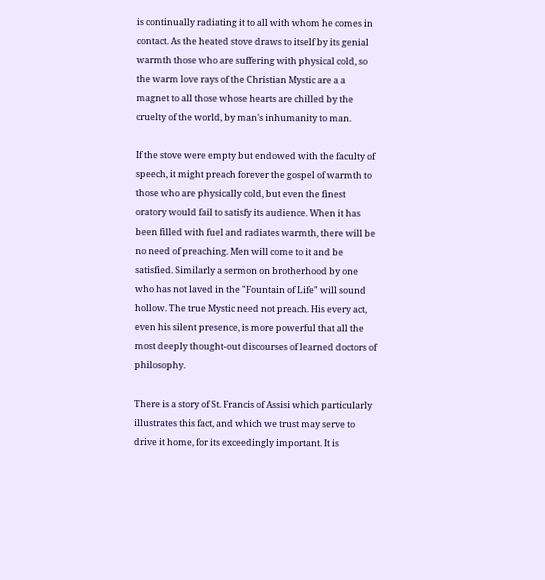is continually radiating it to all with whom he comes in contact. As the heated stove draws to itself by its genial warmth those who are suffering with physical cold, so the warm love rays of the Christian Mystic are a a magnet to all those whose hearts are chilled by the cruelty of the world, by man's inhumanity to man.

If the stove were empty but endowed with the faculty of speech, it might preach forever the gospel of warmth to those who are physically cold, but even the finest oratory would fail to satisfy its audience. When it has been filled with fuel and radiates warmth, there will be no need of preaching. Men will come to it and be satisfied. Similarly a sermon on brotherhood by one who has not laved in the "Fountain of Life" will sound hollow. The true Mystic need not preach. His every act, even his silent presence, is more powerful that all the most deeply thought-out discourses of learned doctors of philosophy.

There is a story of St. Francis of Assisi which particularly illustrates this fact, and which we trust may serve to drive it home, for its exceedingly important. It is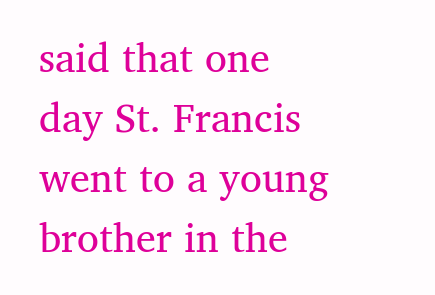said that one day St. Francis went to a young brother in the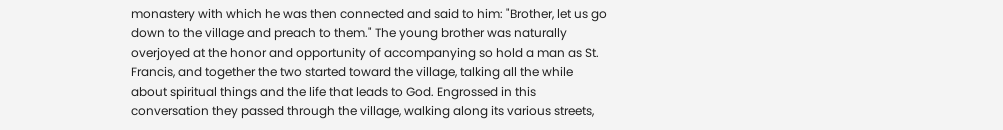monastery with which he was then connected and said to him: "Brother, let us go down to the village and preach to them." The young brother was naturally overjoyed at the honor and opportunity of accompanying so hold a man as St. Francis, and together the two started toward the village, talking all the while about spiritual things and the life that leads to God. Engrossed in this conversation they passed through the village, walking along its various streets,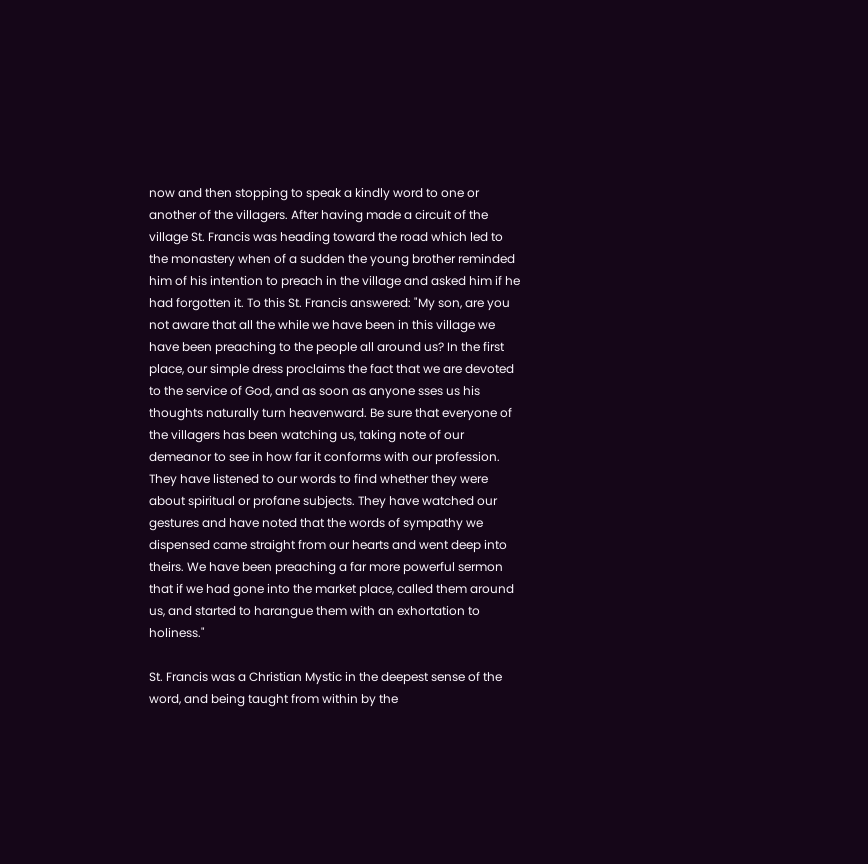now and then stopping to speak a kindly word to one or another of the villagers. After having made a circuit of the village St. Francis was heading toward the road which led to the monastery when of a sudden the young brother reminded him of his intention to preach in the village and asked him if he had forgotten it. To this St. Francis answered: "My son, are you not aware that all the while we have been in this village we have been preaching to the people all around us? In the first place, our simple dress proclaims the fact that we are devoted to the service of God, and as soon as anyone sses us his thoughts naturally turn heavenward. Be sure that everyone of the villagers has been watching us, taking note of our demeanor to see in how far it conforms with our profession. They have listened to our words to find whether they were about spiritual or profane subjects. They have watched our gestures and have noted that the words of sympathy we dispensed came straight from our hearts and went deep into theirs. We have been preaching a far more powerful sermon that if we had gone into the market place, called them around us, and started to harangue them with an exhortation to holiness."

St. Francis was a Christian Mystic in the deepest sense of the word, and being taught from within by the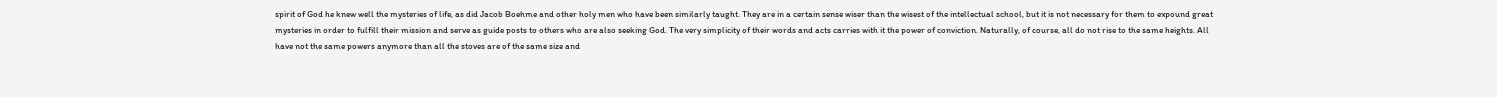spirit of God he knew well the mysteries of life, as did Jacob Boehme and other holy men who have been similarly taught. They are in a certain sense wiser than the wisest of the intellectual school, but it is not necessary for them to expound great mysteries in order to fulfill their mission and serve as guide posts to others who are also seeking God. The very simplicity of their words and acts carries with it the power of conviction. Naturally, of course, all do not rise to the same heights. All have not the same powers anymore than all the stoves are of the same size and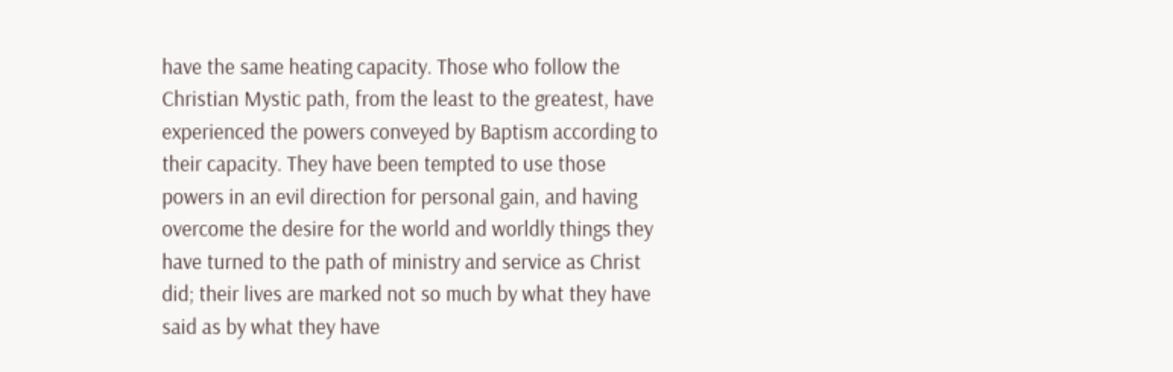have the same heating capacity. Those who follow the Christian Mystic path, from the least to the greatest, have experienced the powers conveyed by Baptism according to their capacity. They have been tempted to use those powers in an evil direction for personal gain, and having overcome the desire for the world and worldly things they have turned to the path of ministry and service as Christ did; their lives are marked not so much by what they have said as by what they have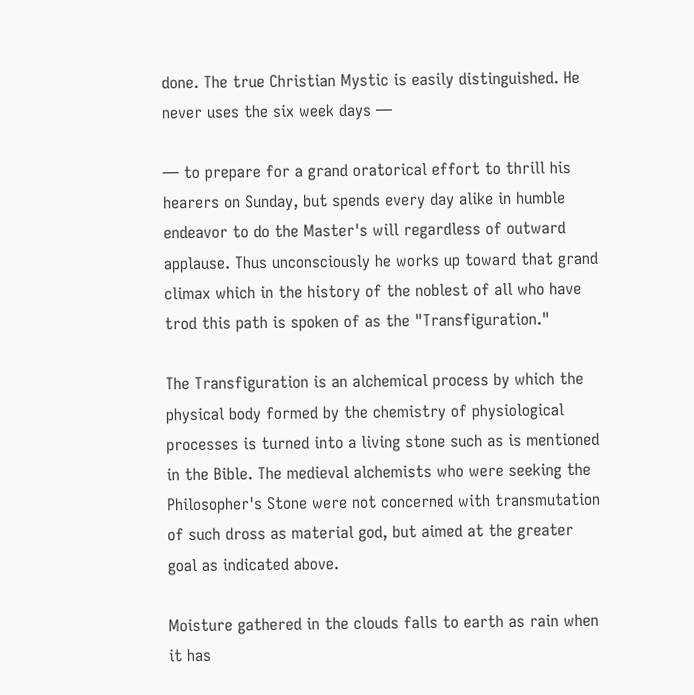done. The true Christian Mystic is easily distinguished. He never uses the six week days —

— to prepare for a grand oratorical effort to thrill his hearers on Sunday, but spends every day alike in humble endeavor to do the Master's will regardless of outward applause. Thus unconsciously he works up toward that grand climax which in the history of the noblest of all who have trod this path is spoken of as the "Transfiguration."

The Transfiguration is an alchemical process by which the physical body formed by the chemistry of physiological processes is turned into a living stone such as is mentioned in the Bible. The medieval alchemists who were seeking the Philosopher's Stone were not concerned with transmutation of such dross as material god, but aimed at the greater goal as indicated above.

Moisture gathered in the clouds falls to earth as rain when it has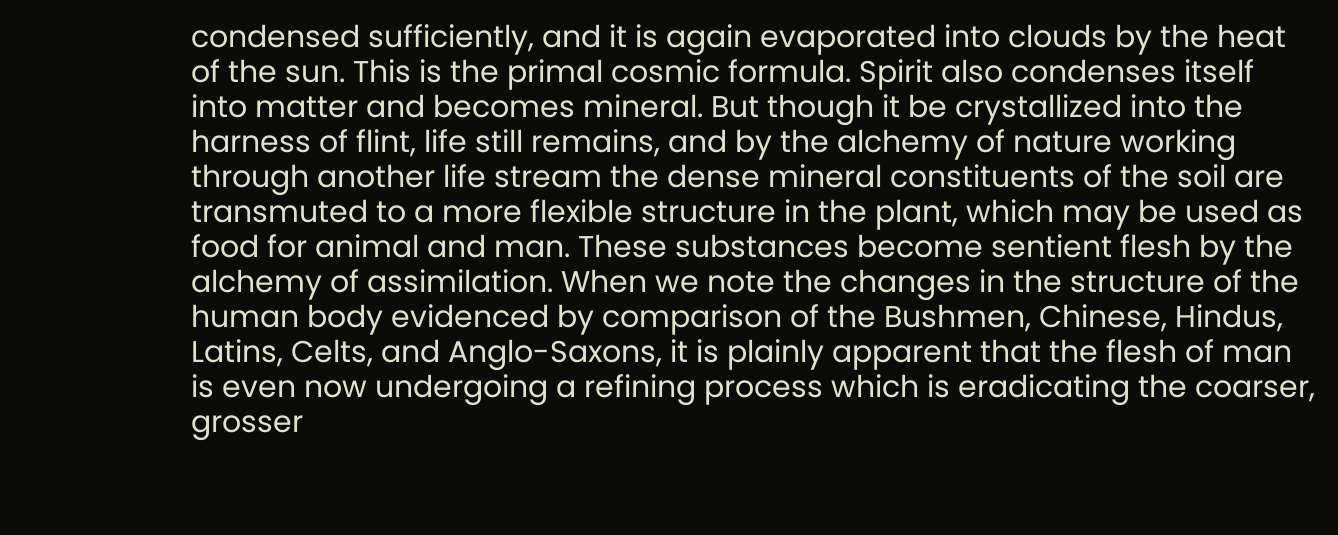condensed sufficiently, and it is again evaporated into clouds by the heat of the sun. This is the primal cosmic formula. Spirit also condenses itself into matter and becomes mineral. But though it be crystallized into the harness of flint, life still remains, and by the alchemy of nature working through another life stream the dense mineral constituents of the soil are transmuted to a more flexible structure in the plant, which may be used as food for animal and man. These substances become sentient flesh by the alchemy of assimilation. When we note the changes in the structure of the human body evidenced by comparison of the Bushmen, Chinese, Hindus, Latins, Celts, and Anglo-Saxons, it is plainly apparent that the flesh of man is even now undergoing a refining process which is eradicating the coarser, grosser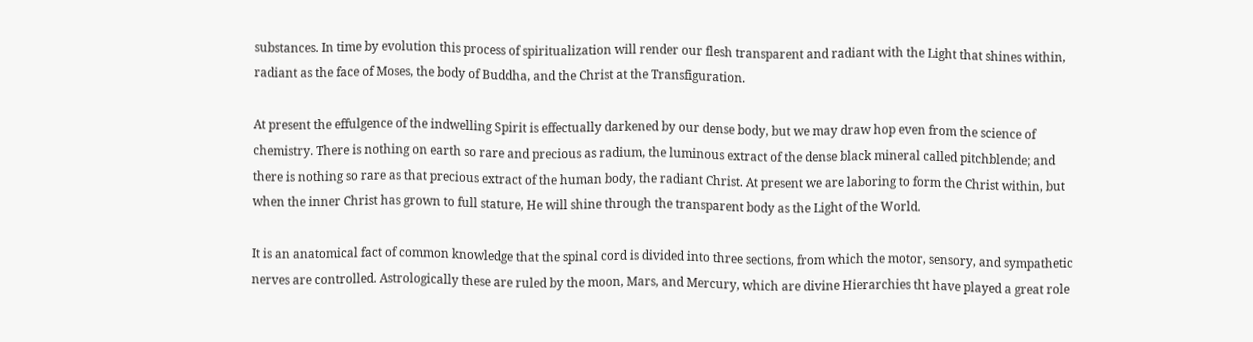substances. In time by evolution this process of spiritualization will render our flesh transparent and radiant with the Light that shines within, radiant as the face of Moses, the body of Buddha, and the Christ at the Transfiguration.

At present the effulgence of the indwelling Spirit is effectually darkened by our dense body, but we may draw hop even from the science of chemistry. There is nothing on earth so rare and precious as radium, the luminous extract of the dense black mineral called pitchblende; and there is nothing so rare as that precious extract of the human body, the radiant Christ. At present we are laboring to form the Christ within, but when the inner Christ has grown to full stature, He will shine through the transparent body as the Light of the World.

It is an anatomical fact of common knowledge that the spinal cord is divided into three sections, from which the motor, sensory, and sympathetic nerves are controlled. Astrologically these are ruled by the moon, Mars, and Mercury, which are divine Hierarchies tht have played a great role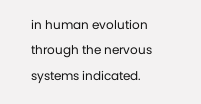in human evolution through the nervous systems indicated.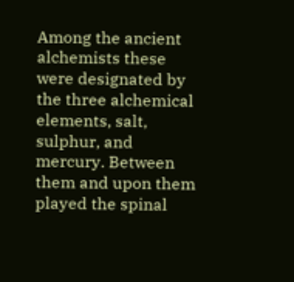Among the ancient alchemists these were designated by the three alchemical elements, salt, sulphur, and mercury. Between them and upon them played the spinal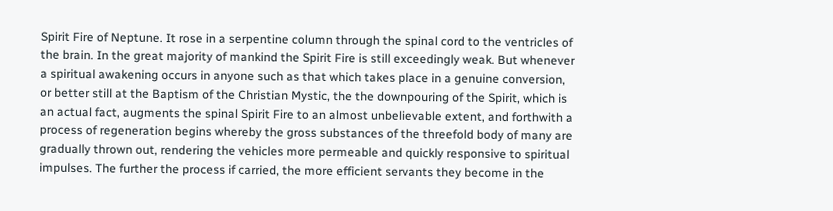Spirit Fire of Neptune. It rose in a serpentine column through the spinal cord to the ventricles of the brain. In the great majority of mankind the Spirit Fire is still exceedingly weak. But whenever a spiritual awakening occurs in anyone such as that which takes place in a genuine conversion, or better still at the Baptism of the Christian Mystic, the the downpouring of the Spirit, which is an actual fact, augments the spinal Spirit Fire to an almost unbelievable extent, and forthwith a process of regeneration begins whereby the gross substances of the threefold body of many are gradually thrown out, rendering the vehicles more permeable and quickly responsive to spiritual impulses. The further the process if carried, the more efficient servants they become in the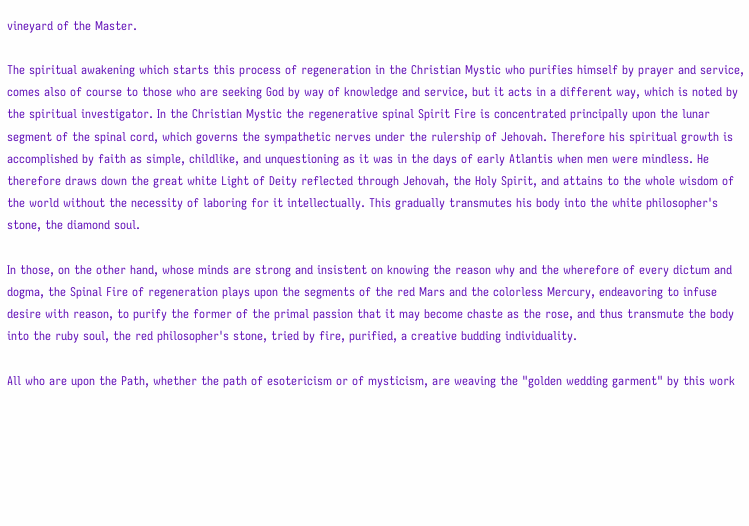vineyard of the Master.

The spiritual awakening which starts this process of regeneration in the Christian Mystic who purifies himself by prayer and service, comes also of course to those who are seeking God by way of knowledge and service, but it acts in a different way, which is noted by the spiritual investigator. In the Christian Mystic the regenerative spinal Spirit Fire is concentrated principally upon the lunar segment of the spinal cord, which governs the sympathetic nerves under the rulership of Jehovah. Therefore his spiritual growth is accomplished by faith as simple, childlike, and unquestioning as it was in the days of early Atlantis when men were mindless. He therefore draws down the great white Light of Deity reflected through Jehovah, the Holy Spirit, and attains to the whole wisdom of the world without the necessity of laboring for it intellectually. This gradually transmutes his body into the white philosopher's stone, the diamond soul.

In those, on the other hand, whose minds are strong and insistent on knowing the reason why and the wherefore of every dictum and dogma, the Spinal Fire of regeneration plays upon the segments of the red Mars and the colorless Mercury, endeavoring to infuse desire with reason, to purify the former of the primal passion that it may become chaste as the rose, and thus transmute the body into the ruby soul, the red philosopher's stone, tried by fire, purified, a creative budding individuality.

All who are upon the Path, whether the path of esotericism or of mysticism, are weaving the "golden wedding garment" by this work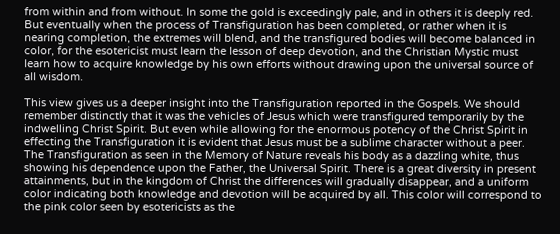from within and from without. In some the gold is exceedingly pale, and in others it is deeply red. But eventually when the process of Transfiguration has been completed, or rather when it is nearing completion, the extremes will blend, and the transfigured bodies will become balanced in color, for the esotericist must learn the lesson of deep devotion, and the Christian Mystic must learn how to acquire knowledge by his own efforts without drawing upon the universal source of all wisdom.

This view gives us a deeper insight into the Transfiguration reported in the Gospels. We should remember distinctly that it was the vehicles of Jesus which were transfigured temporarily by the indwelling Christ Spirit. But even while allowing for the enormous potency of the Christ Spirit in effecting the Transfiguration it is evident that Jesus must be a sublime character without a peer. The Transfiguration as seen in the Memory of Nature reveals his body as a dazzling white, thus showing his dependence upon the Father, the Universal Spirit. There is a great diversity in present attainments, but in the kingdom of Christ the differences will gradually disappear, and a uniform color indicating both knowledge and devotion will be acquired by all. This color will correspond to the pink color seen by esotericists as the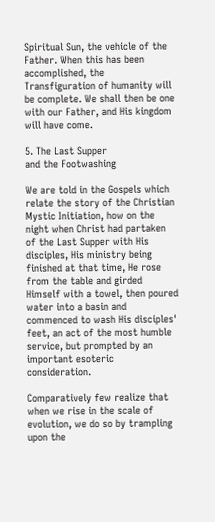Spiritual Sun, the vehicle of the Father. When this has been accomplished, the Transfiguration of humanity will be complete. We shall then be one with our Father, and His kingdom will have come.

5. The Last Supper
and the Footwashing

We are told in the Gospels which relate the story of the Christian Mystic Initiation, how on the night when Christ had partaken of the Last Supper with His disciples, His ministry being finished at that time, He rose from the table and girded Himself with a towel, then poured water into a basin and commenced to wash His disciples' feet, an act of the most humble service, but prompted by an important esoteric consideration.

Comparatively few realize that when we rise in the scale of evolution, we do so by trampling upon the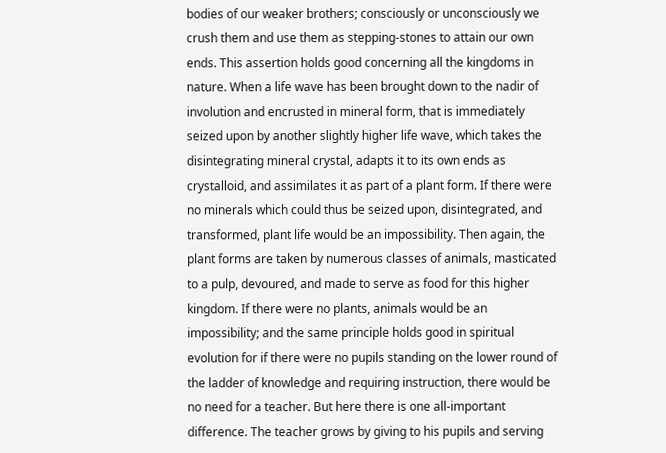bodies of our weaker brothers; consciously or unconsciously we crush them and use them as stepping-stones to attain our own ends. This assertion holds good concerning all the kingdoms in nature. When a life wave has been brought down to the nadir of involution and encrusted in mineral form, that is immediately seized upon by another slightly higher life wave, which takes the disintegrating mineral crystal, adapts it to its own ends as crystalloid, and assimilates it as part of a plant form. If there were no minerals which could thus be seized upon, disintegrated, and transformed, plant life would be an impossibility. Then again, the plant forms are taken by numerous classes of animals, masticated to a pulp, devoured, and made to serve as food for this higher kingdom. If there were no plants, animals would be an impossibility; and the same principle holds good in spiritual evolution for if there were no pupils standing on the lower round of the ladder of knowledge and requiring instruction, there would be no need for a teacher. But here there is one all-important difference. The teacher grows by giving to his pupils and serving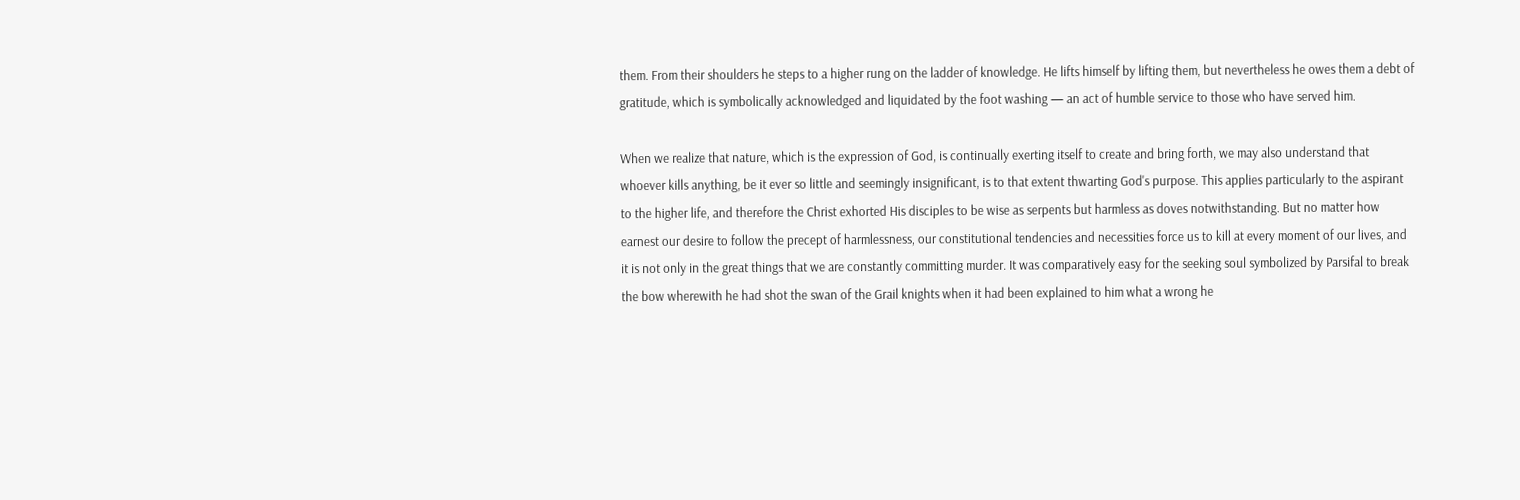them. From their shoulders he steps to a higher rung on the ladder of knowledge. He lifts himself by lifting them, but nevertheless he owes them a debt of gratitude, which is symbolically acknowledged and liquidated by the foot washing — an act of humble service to those who have served him.

When we realize that nature, which is the expression of God, is continually exerting itself to create and bring forth, we may also understand that whoever kills anything, be it ever so little and seemingly insignificant, is to that extent thwarting God's purpose. This applies particularly to the aspirant to the higher life, and therefore the Christ exhorted His disciples to be wise as serpents but harmless as doves notwithstanding. But no matter how earnest our desire to follow the precept of harmlessness, our constitutional tendencies and necessities force us to kill at every moment of our lives, and it is not only in the great things that we are constantly committing murder. It was comparatively easy for the seeking soul symbolized by Parsifal to break the bow wherewith he had shot the swan of the Grail knights when it had been explained to him what a wrong he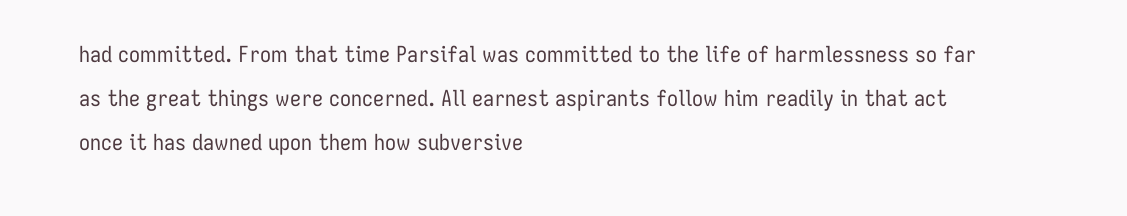had committed. From that time Parsifal was committed to the life of harmlessness so far as the great things were concerned. All earnest aspirants follow him readily in that act once it has dawned upon them how subversive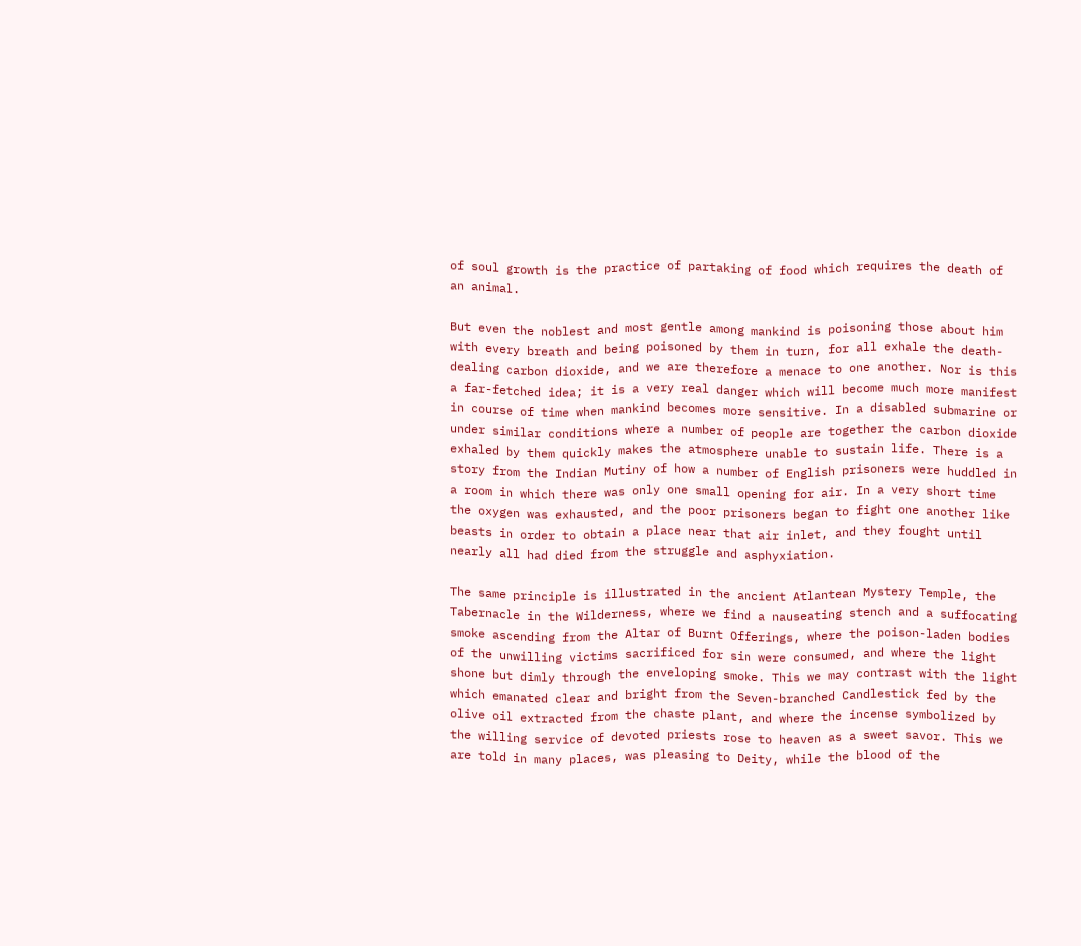of soul growth is the practice of partaking of food which requires the death of an animal.

But even the noblest and most gentle among mankind is poisoning those about him with every breath and being poisoned by them in turn, for all exhale the death-dealing carbon dioxide, and we are therefore a menace to one another. Nor is this a far-fetched idea; it is a very real danger which will become much more manifest in course of time when mankind becomes more sensitive. In a disabled submarine or under similar conditions where a number of people are together the carbon dioxide exhaled by them quickly makes the atmosphere unable to sustain life. There is a story from the Indian Mutiny of how a number of English prisoners were huddled in a room in which there was only one small opening for air. In a very short time the oxygen was exhausted, and the poor prisoners began to fight one another like beasts in order to obtain a place near that air inlet, and they fought until nearly all had died from the struggle and asphyxiation.

The same principle is illustrated in the ancient Atlantean Mystery Temple, the Tabernacle in the Wilderness, where we find a nauseating stench and a suffocating smoke ascending from the Altar of Burnt Offerings, where the poison-laden bodies of the unwilling victims sacrificed for sin were consumed, and where the light shone but dimly through the enveloping smoke. This we may contrast with the light which emanated clear and bright from the Seven-branched Candlestick fed by the olive oil extracted from the chaste plant, and where the incense symbolized by the willing service of devoted priests rose to heaven as a sweet savor. This we are told in many places, was pleasing to Deity, while the blood of the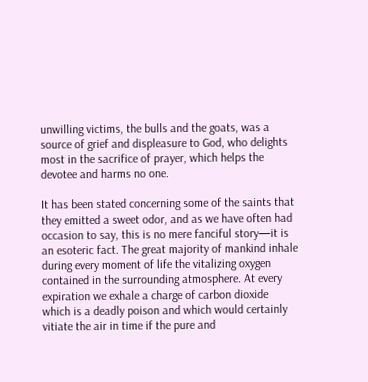unwilling victims, the bulls and the goats, was a source of grief and displeasure to God, who delights most in the sacrifice of prayer, which helps the devotee and harms no one.

It has been stated concerning some of the saints that they emitted a sweet odor, and as we have often had occasion to say, this is no mere fanciful story—it is an esoteric fact. The great majority of mankind inhale during every moment of life the vitalizing oxygen contained in the surrounding atmosphere. At every expiration we exhale a charge of carbon dioxide which is a deadly poison and which would certainly vitiate the air in time if the pure and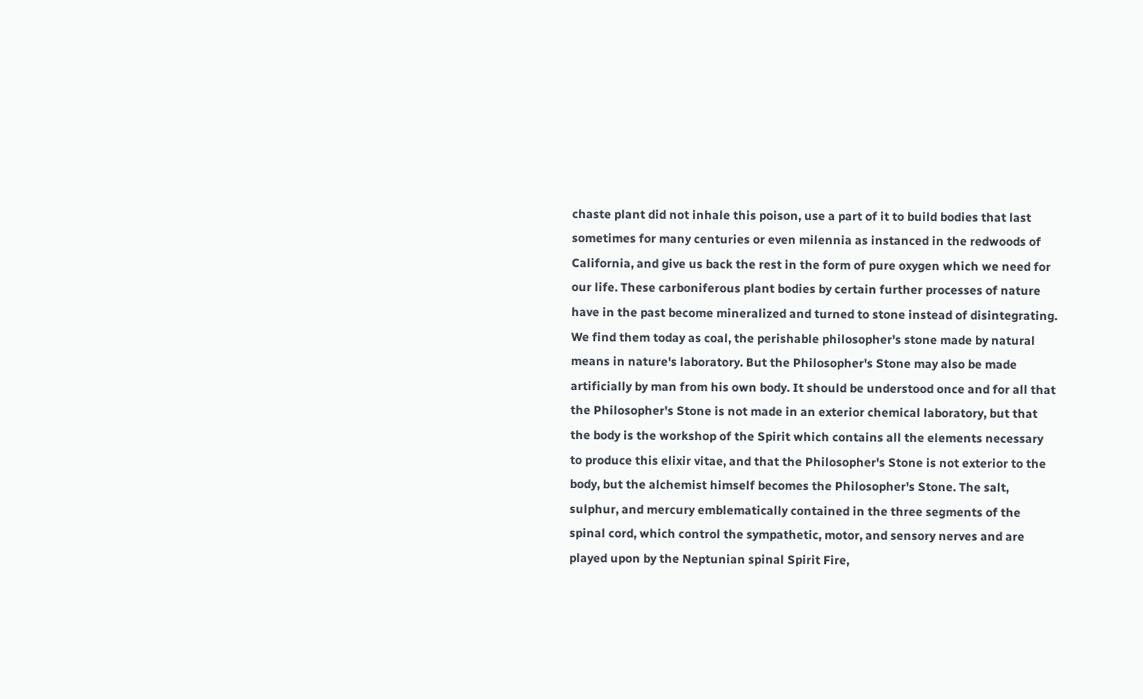chaste plant did not inhale this poison, use a part of it to build bodies that last sometimes for many centuries or even milennia as instanced in the redwoods of California, and give us back the rest in the form of pure oxygen which we need for our life. These carboniferous plant bodies by certain further processes of nature have in the past become mineralized and turned to stone instead of disintegrating. We find them today as coal, the perishable philosopher's stone made by natural means in nature's laboratory. But the Philosopher's Stone may also be made artificially by man from his own body. It should be understood once and for all that the Philosopher's Stone is not made in an exterior chemical laboratory, but that the body is the workshop of the Spirit which contains all the elements necessary to produce this elixir vitae, and that the Philosopher's Stone is not exterior to the body, but the alchemist himself becomes the Philosopher's Stone. The salt, sulphur, and mercury emblematically contained in the three segments of the spinal cord, which control the sympathetic, motor, and sensory nerves and are played upon by the Neptunian spinal Spirit Fire,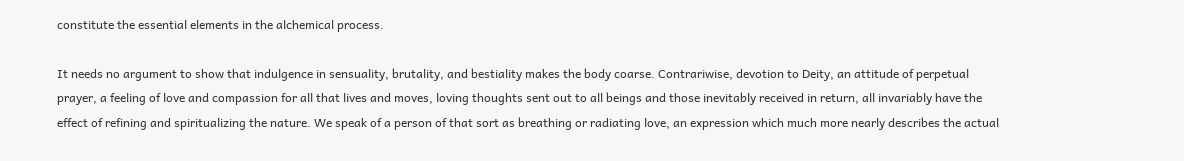constitute the essential elements in the alchemical process.

It needs no argument to show that indulgence in sensuality, brutality, and bestiality makes the body coarse. Contrariwise, devotion to Deity, an attitude of perpetual prayer, a feeling of love and compassion for all that lives and moves, loving thoughts sent out to all beings and those inevitably received in return, all invariably have the effect of refining and spiritualizing the nature. We speak of a person of that sort as breathing or radiating love, an expression which much more nearly describes the actual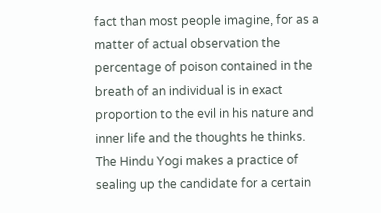fact than most people imagine, for as a matter of actual observation the percentage of poison contained in the breath of an individual is in exact proportion to the evil in his nature and inner life and the thoughts he thinks. The Hindu Yogi makes a practice of sealing up the candidate for a certain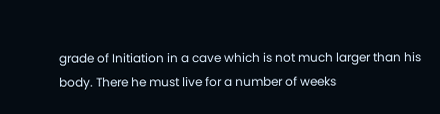grade of Initiation in a cave which is not much larger than his body. There he must live for a number of weeks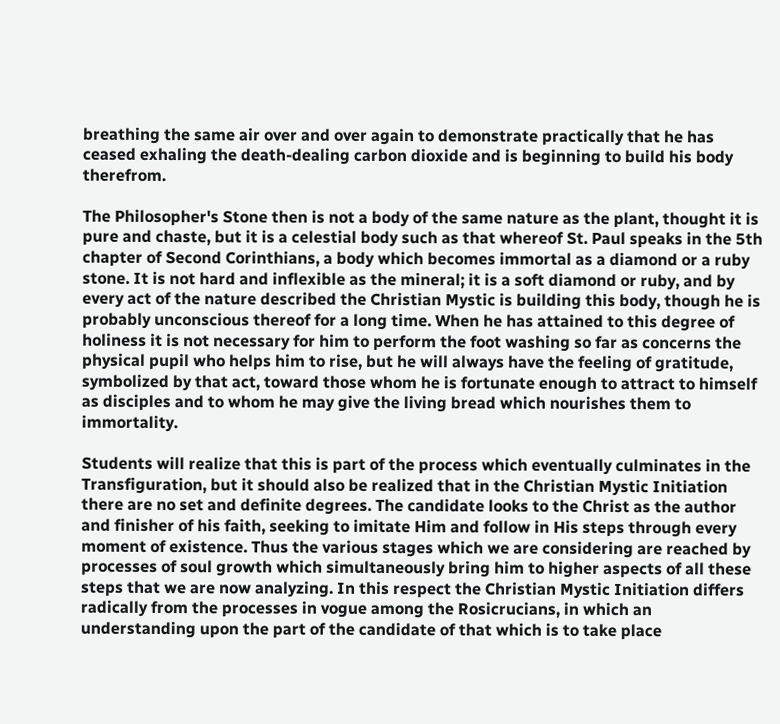breathing the same air over and over again to demonstrate practically that he has ceased exhaling the death-dealing carbon dioxide and is beginning to build his body therefrom.

The Philosopher's Stone then is not a body of the same nature as the plant, thought it is pure and chaste, but it is a celestial body such as that whereof St. Paul speaks in the 5th chapter of Second Corinthians, a body which becomes immortal as a diamond or a ruby stone. It is not hard and inflexible as the mineral; it is a soft diamond or ruby, and by every act of the nature described the Christian Mystic is building this body, though he is probably unconscious thereof for a long time. When he has attained to this degree of holiness it is not necessary for him to perform the foot washing so far as concerns the physical pupil who helps him to rise, but he will always have the feeling of gratitude, symbolized by that act, toward those whom he is fortunate enough to attract to himself as disciples and to whom he may give the living bread which nourishes them to immortality.

Students will realize that this is part of the process which eventually culminates in the Transfiguration, but it should also be realized that in the Christian Mystic Initiation there are no set and definite degrees. The candidate looks to the Christ as the author and finisher of his faith, seeking to imitate Him and follow in His steps through every moment of existence. Thus the various stages which we are considering are reached by processes of soul growth which simultaneously bring him to higher aspects of all these steps that we are now analyzing. In this respect the Christian Mystic Initiation differs radically from the processes in vogue among the Rosicrucians, in which an understanding upon the part of the candidate of that which is to take place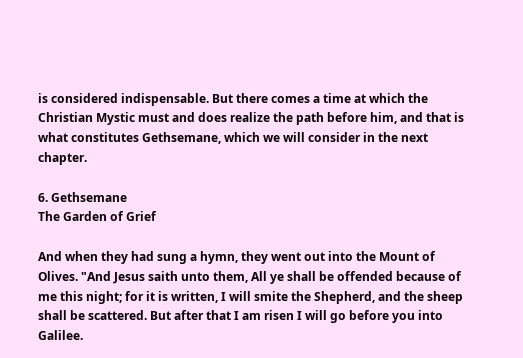is considered indispensable. But there comes a time at which the Christian Mystic must and does realize the path before him, and that is what constitutes Gethsemane, which we will consider in the next chapter.

6. Gethsemane
The Garden of Grief

And when they had sung a hymn, they went out into the Mount of Olives. "And Jesus saith unto them, All ye shall be offended because of me this night; for it is written, I will smite the Shepherd, and the sheep shall be scattered. But after that I am risen I will go before you into Galilee.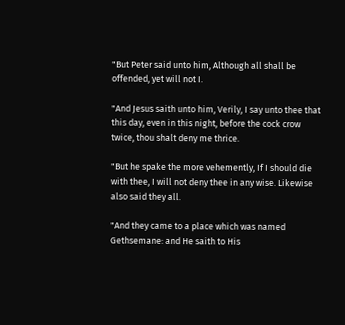"But Peter said unto him, Although all shall be offended, yet will not I.

"And Jesus saith unto him, Verily, I say unto thee that this day, even in this night, before the cock crow twice, thou shalt deny me thrice.

"But he spake the more vehemently, If I should die with thee, I will not deny thee in any wise. Likewise also said they all.

"And they came to a place which was named Gethsemane: and He saith to His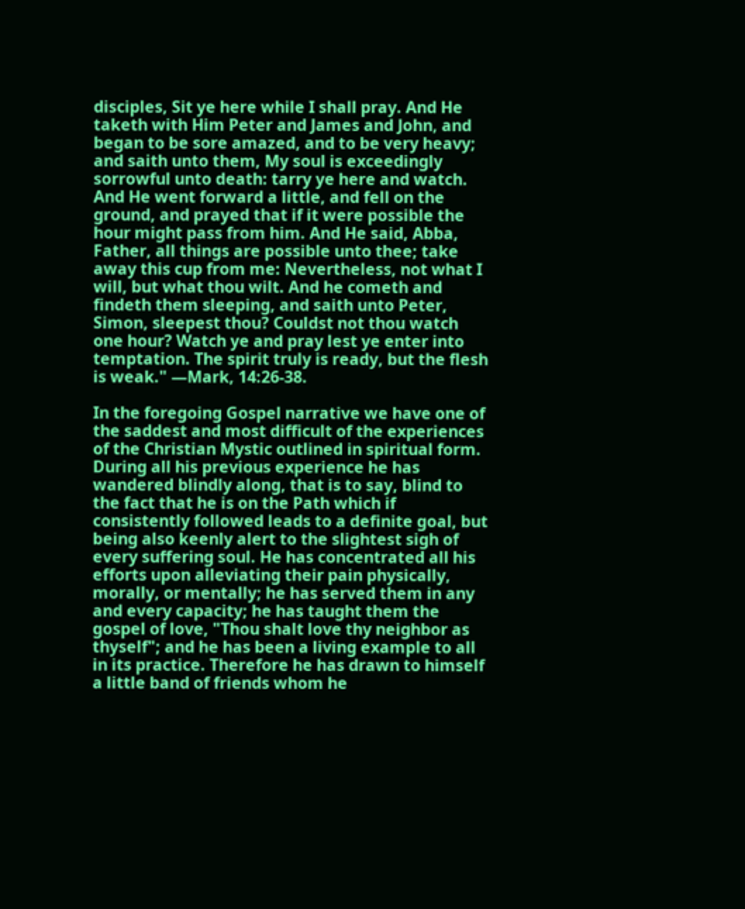disciples, Sit ye here while I shall pray. And He taketh with Him Peter and James and John, and began to be sore amazed, and to be very heavy; and saith unto them, My soul is exceedingly sorrowful unto death: tarry ye here and watch. And He went forward a little, and fell on the ground, and prayed that if it were possible the hour might pass from him. And He said, Abba, Father, all things are possible unto thee; take away this cup from me: Nevertheless, not what I will, but what thou wilt. And he cometh and findeth them sleeping, and saith unto Peter, Simon, sleepest thou? Couldst not thou watch one hour? Watch ye and pray lest ye enter into temptation. The spirit truly is ready, but the flesh is weak." —Mark, 14:26-38.

In the foregoing Gospel narrative we have one of the saddest and most difficult of the experiences of the Christian Mystic outlined in spiritual form. During all his previous experience he has wandered blindly along, that is to say, blind to the fact that he is on the Path which if consistently followed leads to a definite goal, but being also keenly alert to the slightest sigh of every suffering soul. He has concentrated all his efforts upon alleviating their pain physically, morally, or mentally; he has served them in any and every capacity; he has taught them the gospel of love, "Thou shalt love thy neighbor as thyself"; and he has been a living example to all in its practice. Therefore he has drawn to himself a little band of friends whom he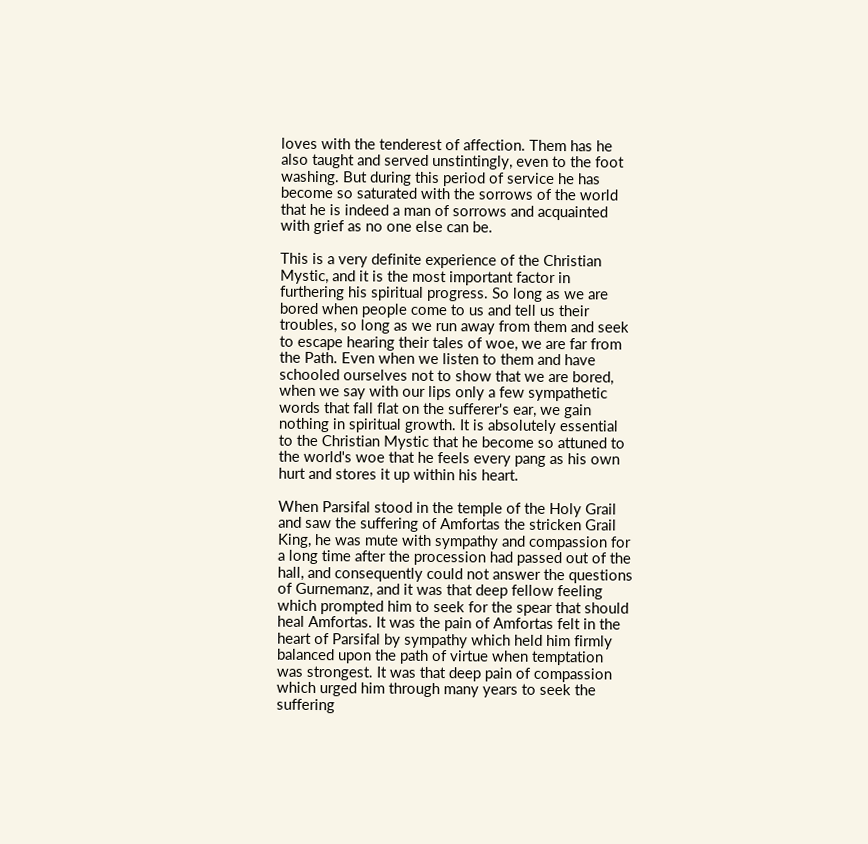loves with the tenderest of affection. Them has he also taught and served unstintingly, even to the foot washing. But during this period of service he has become so saturated with the sorrows of the world that he is indeed a man of sorrows and acquainted with grief as no one else can be.

This is a very definite experience of the Christian Mystic, and it is the most important factor in furthering his spiritual progress. So long as we are bored when people come to us and tell us their troubles, so long as we run away from them and seek to escape hearing their tales of woe, we are far from the Path. Even when we listen to them and have schooled ourselves not to show that we are bored, when we say with our lips only a few sympathetic words that fall flat on the sufferer's ear, we gain nothing in spiritual growth. It is absolutely essential to the Christian Mystic that he become so attuned to the world's woe that he feels every pang as his own hurt and stores it up within his heart.

When Parsifal stood in the temple of the Holy Grail and saw the suffering of Amfortas the stricken Grail King, he was mute with sympathy and compassion for a long time after the procession had passed out of the hall, and consequently could not answer the questions of Gurnemanz, and it was that deep fellow feeling which prompted him to seek for the spear that should heal Amfortas. It was the pain of Amfortas felt in the heart of Parsifal by sympathy which held him firmly balanced upon the path of virtue when temptation was strongest. It was that deep pain of compassion which urged him through many years to seek the suffering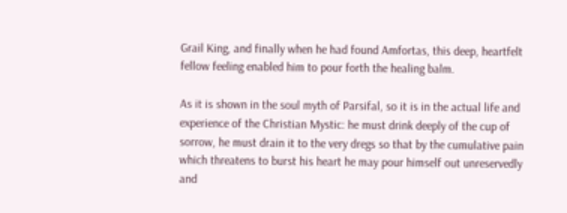Grail King, and finally when he had found Amfortas, this deep, heartfelt fellow feeling enabled him to pour forth the healing balm.

As it is shown in the soul myth of Parsifal, so it is in the actual life and experience of the Christian Mystic: he must drink deeply of the cup of sorrow, he must drain it to the very dregs so that by the cumulative pain which threatens to burst his heart he may pour himself out unreservedly and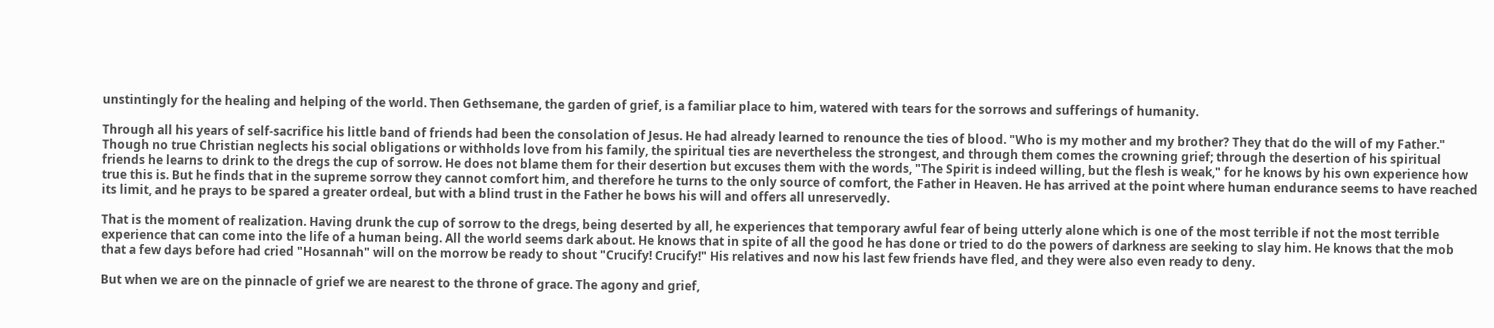unstintingly for the healing and helping of the world. Then Gethsemane, the garden of grief, is a familiar place to him, watered with tears for the sorrows and sufferings of humanity.

Through all his years of self-sacrifice his little band of friends had been the consolation of Jesus. He had already learned to renounce the ties of blood. "Who is my mother and my brother? They that do the will of my Father." Though no true Christian neglects his social obligations or withholds love from his family, the spiritual ties are nevertheless the strongest, and through them comes the crowning grief; through the desertion of his spiritual friends he learns to drink to the dregs the cup of sorrow. He does not blame them for their desertion but excuses them with the words, "The Spirit is indeed willing, but the flesh is weak," for he knows by his own experience how true this is. But he finds that in the supreme sorrow they cannot comfort him, and therefore he turns to the only source of comfort, the Father in Heaven. He has arrived at the point where human endurance seems to have reached its limit, and he prays to be spared a greater ordeal, but with a blind trust in the Father he bows his will and offers all unreservedly.

That is the moment of realization. Having drunk the cup of sorrow to the dregs, being deserted by all, he experiences that temporary awful fear of being utterly alone which is one of the most terrible if not the most terrible experience that can come into the life of a human being. All the world seems dark about. He knows that in spite of all the good he has done or tried to do the powers of darkness are seeking to slay him. He knows that the mob that a few days before had cried "Hosannah" will on the morrow be ready to shout "Crucify! Crucify!" His relatives and now his last few friends have fled, and they were also even ready to deny.

But when we are on the pinnacle of grief we are nearest to the throne of grace. The agony and grief,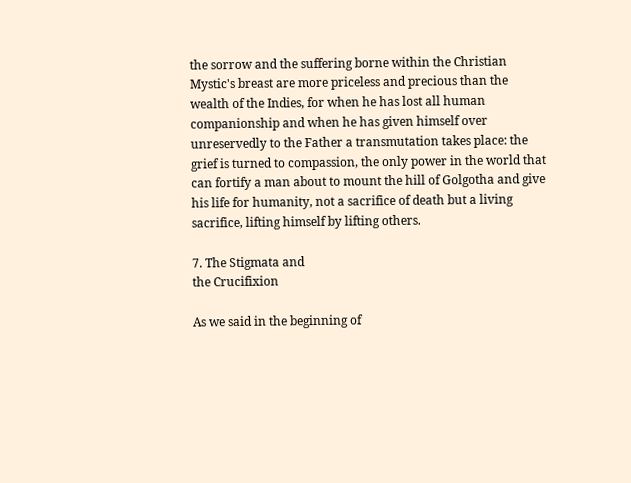the sorrow and the suffering borne within the Christian Mystic's breast are more priceless and precious than the wealth of the Indies, for when he has lost all human companionship and when he has given himself over unreservedly to the Father a transmutation takes place: the grief is turned to compassion, the only power in the world that can fortify a man about to mount the hill of Golgotha and give his life for humanity, not a sacrifice of death but a living sacrifice, lifting himself by lifting others.

7. The Stigmata and
the Crucifixion

As we said in the beginning of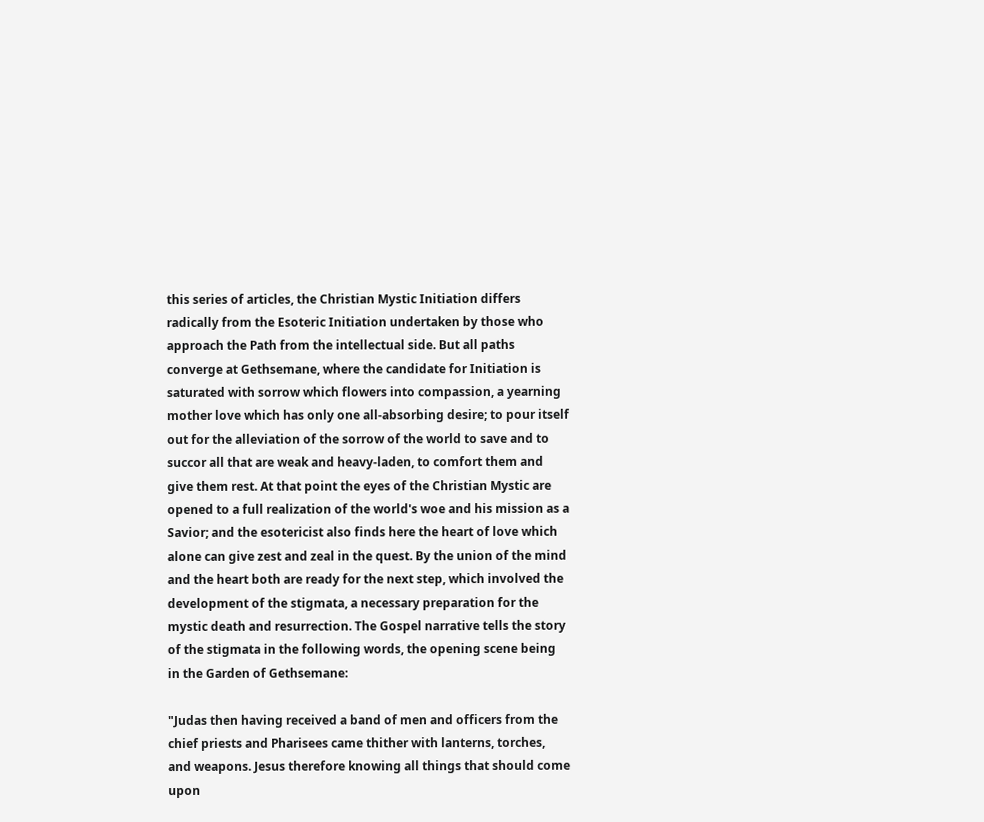this series of articles, the Christian Mystic Initiation differs radically from the Esoteric Initiation undertaken by those who approach the Path from the intellectual side. But all paths converge at Gethsemane, where the candidate for Initiation is saturated with sorrow which flowers into compassion, a yearning mother love which has only one all-absorbing desire; to pour itself out for the alleviation of the sorrow of the world to save and to succor all that are weak and heavy-laden, to comfort them and give them rest. At that point the eyes of the Christian Mystic are opened to a full realization of the world's woe and his mission as a Savior; and the esotericist also finds here the heart of love which alone can give zest and zeal in the quest. By the union of the mind and the heart both are ready for the next step, which involved the development of the stigmata, a necessary preparation for the mystic death and resurrection. The Gospel narrative tells the story of the stigmata in the following words, the opening scene being in the Garden of Gethsemane:

"Judas then having received a band of men and officers from the chief priests and Pharisees came thither with lanterns, torches, and weapons. Jesus therefore knowing all things that should come upon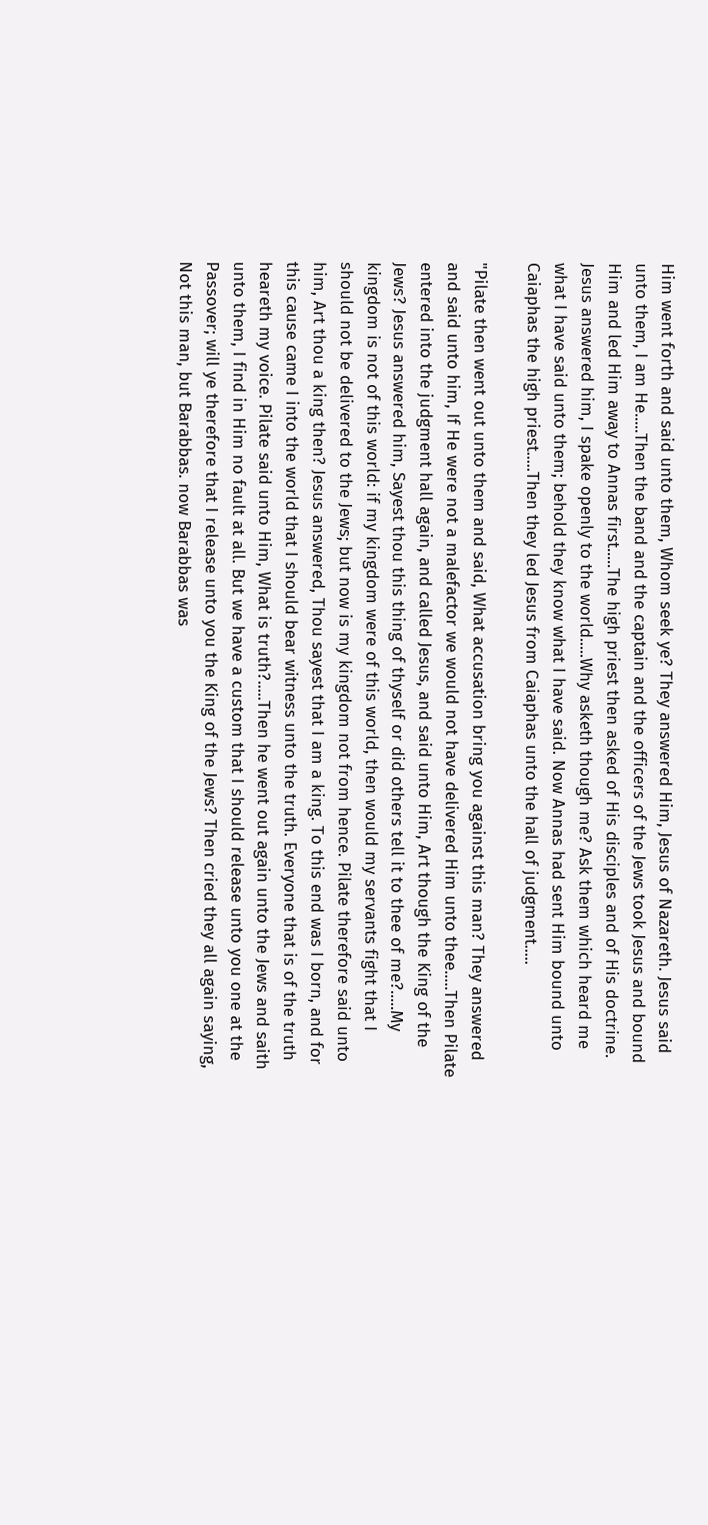Him went forth and said unto them, Whom seek ye? They answered Him, Jesus of Nazareth. Jesus said unto them, I am He.....Then the band and the captain and the officers of the Jews took Jesus and bound Him and led Him away to Annas first.....The high priest then asked of His disciples and of His doctrine. Jesus answered him, I spake openly to the world.....Why asketh though me? Ask them which heard me what I have said unto them; behold they know what I have said. Now Annas had sent Him bound unto Caiaphas the high priest.....Then they led Jesus from Caiaphas unto the hall of judgment.....

"Pilate then went out unto them and said, What accusation bring you against this man? They answered and said unto him, If He were not a malefactor we would not have delivered Him unto thee.....Then Pilate entered into the judgment hall again, and called Jesus, and said unto Him, Art though the King of the Jews? Jesus answered him, Sayest thou this thing of thyself or did others tell it to thee of me?.....My kingdom is not of this world: if my kingdom were of this world, then would my servants fight that I should not be delivered to the Jews; but now is my kingdom not from hence. Pilate therefore said unto him, Art thou a king then? Jesus answered, Thou sayest that I am a king. To this end was I born, and for this cause came I into the world that I should bear witness unto the truth. Everyone that is of the truth heareth my voice. Pilate said unto Him, What is truth?.....Then he went out again unto the Jews and saith unto them, I find in Him no fault at all. But we have a custom that I should release unto you one at the Passover; will ye therefore that I release unto you the King of the Jews? Then cried they all again saying, Not this man, but Barabbas. now Barabbas was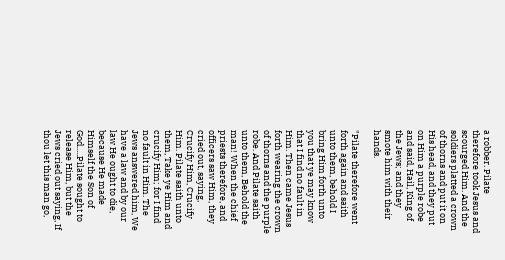a robber. Pilate therefore took Jesus and scourged Him. And the soldiers platted a crown of thorns and put it on His head, and they put on Him a purple robe and said, Hail, King of the Jews; and they smote him with their hands.

"Pilate therefore went forth again and saith unto them, behold I bring Him forth unto you that ye may know that I find no fault in Him. Then came Jesus forth wearing the crown of thorns and the purple robe. And Pilate saith unto them, Behold the man! When the chief priests therefore, and officers saw Him, they cried out, saying, Crucify Him, Crucify Him. Pilate saith unto them, Take ye Him and crucify Him; for I find no fault in Him. The Jews answered him, We have a law and by our law He ought to die, because He made Himself the Son of God.....Pilate sought to release Him, but the Jews cried out saying, If thou let this man go,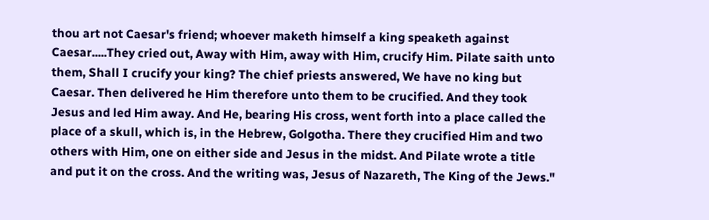thou art not Caesar's friend; whoever maketh himself a king speaketh against Caesar.....They cried out, Away with Him, away with Him, crucify Him. Pilate saith unto them, Shall I crucify your king? The chief priests answered, We have no king but Caesar. Then delivered he Him therefore unto them to be crucified. And they took Jesus and led Him away. And He, bearing His cross, went forth into a place called the place of a skull, which is, in the Hebrew, Golgotha. There they crucified Him and two others with Him, one on either side and Jesus in the midst. And Pilate wrote a title and put it on the cross. And the writing was, Jesus of Nazareth, The King of the Jews."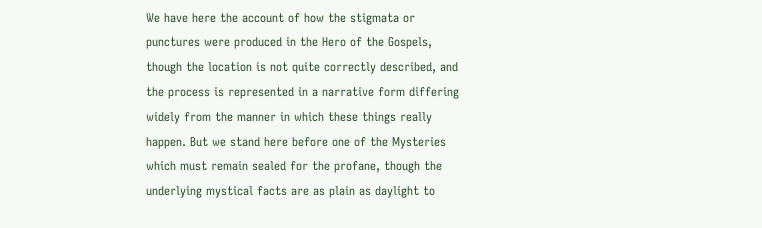We have here the account of how the stigmata or punctures were produced in the Hero of the Gospels, though the location is not quite correctly described, and the process is represented in a narrative form differing widely from the manner in which these things really happen. But we stand here before one of the Mysteries which must remain sealed for the profane, though the underlying mystical facts are as plain as daylight to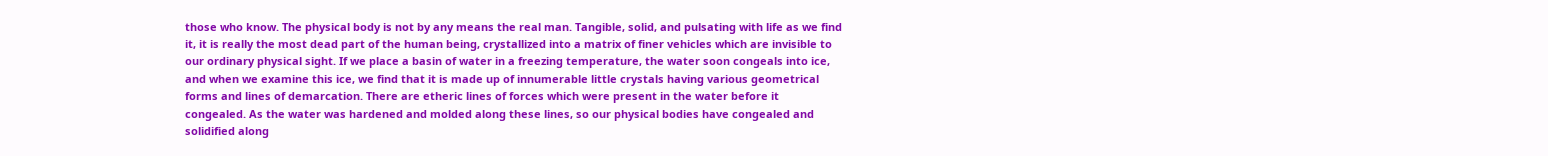those who know. The physical body is not by any means the real man. Tangible, solid, and pulsating with life as we find it, it is really the most dead part of the human being, crystallized into a matrix of finer vehicles which are invisible to our ordinary physical sight. If we place a basin of water in a freezing temperature, the water soon congeals into ice, and when we examine this ice, we find that it is made up of innumerable little crystals having various geometrical forms and lines of demarcation. There are etheric lines of forces which were present in the water before it congealed. As the water was hardened and molded along these lines, so our physical bodies have congealed and solidified along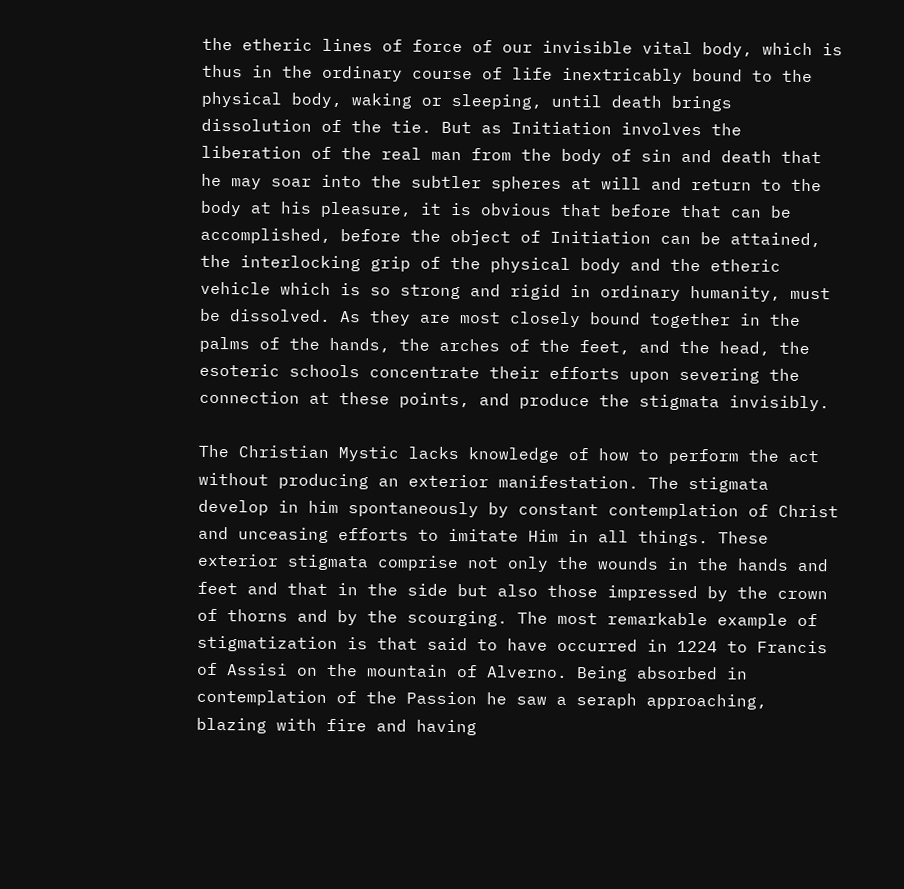the etheric lines of force of our invisible vital body, which is thus in the ordinary course of life inextricably bound to the physical body, waking or sleeping, until death brings dissolution of the tie. But as Initiation involves the liberation of the real man from the body of sin and death that he may soar into the subtler spheres at will and return to the body at his pleasure, it is obvious that before that can be accomplished, before the object of Initiation can be attained, the interlocking grip of the physical body and the etheric vehicle which is so strong and rigid in ordinary humanity, must be dissolved. As they are most closely bound together in the palms of the hands, the arches of the feet, and the head, the esoteric schools concentrate their efforts upon severing the connection at these points, and produce the stigmata invisibly.

The Christian Mystic lacks knowledge of how to perform the act without producing an exterior manifestation. The stigmata develop in him spontaneously by constant contemplation of Christ and unceasing efforts to imitate Him in all things. These exterior stigmata comprise not only the wounds in the hands and feet and that in the side but also those impressed by the crown of thorns and by the scourging. The most remarkable example of stigmatization is that said to have occurred in 1224 to Francis of Assisi on the mountain of Alverno. Being absorbed in contemplation of the Passion he saw a seraph approaching, blazing with fire and having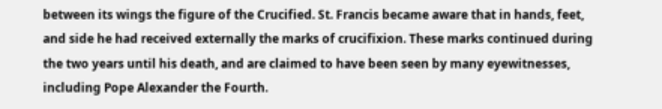between its wings the figure of the Crucified. St. Francis became aware that in hands, feet, and side he had received externally the marks of crucifixion. These marks continued during the two years until his death, and are claimed to have been seen by many eyewitnesses, including Pope Alexander the Fourth.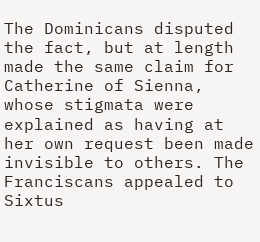The Dominicans disputed the fact, but at length made the same claim for Catherine of Sienna, whose stigmata were explained as having at her own request been made invisible to others. The Franciscans appealed to Sixtus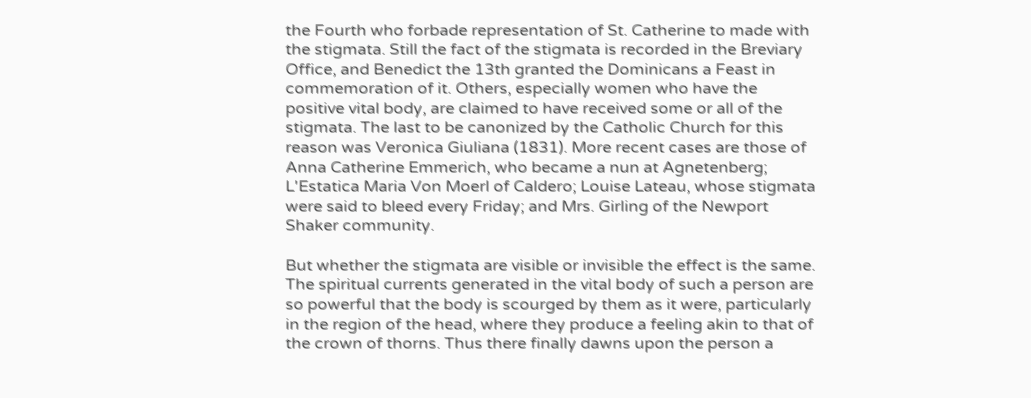the Fourth who forbade representation of St. Catherine to made with the stigmata. Still the fact of the stigmata is recorded in the Breviary Office, and Benedict the 13th granted the Dominicans a Feast in commemoration of it. Others, especially women who have the positive vital body, are claimed to have received some or all of the stigmata. The last to be canonized by the Catholic Church for this reason was Veronica Giuliana (1831). More recent cases are those of Anna Catherine Emmerich, who became a nun at Agnetenberg; L'Estatica Maria Von Moerl of Caldero; Louise Lateau, whose stigmata were said to bleed every Friday; and Mrs. Girling of the Newport Shaker community.

But whether the stigmata are visible or invisible the effect is the same. The spiritual currents generated in the vital body of such a person are so powerful that the body is scourged by them as it were, particularly in the region of the head, where they produce a feeling akin to that of the crown of thorns. Thus there finally dawns upon the person a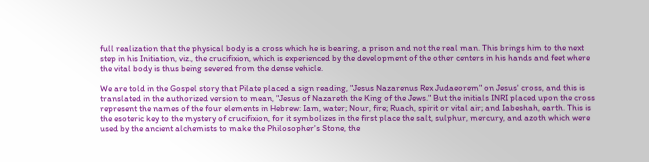full realization that the physical body is a cross which he is bearing, a prison and not the real man. This brings him to the next step in his Initiation, viz., the crucifixion, which is experienced by the development of the other centers in his hands and feet where the vital body is thus being severed from the dense vehicle.

We are told in the Gospel story that Pilate placed a sign reading, "Jesus Nazarenus Rex Judaeorem" on Jesus' cross, and this is translated in the authorized version to mean, "Jesus of Nazareth the King of the Jews." But the initials INRI placed upon the cross represent the names of the four elements in Hebrew: Iam, water; Nour, fire; Ruach, spirit or vital air; and Iabeshah, earth. This is the esoteric key to the mystery of crucifixion, for it symbolizes in the first place the salt, sulphur, mercury, and azoth which were used by the ancient alchemists to make the Philosopher's Stone, the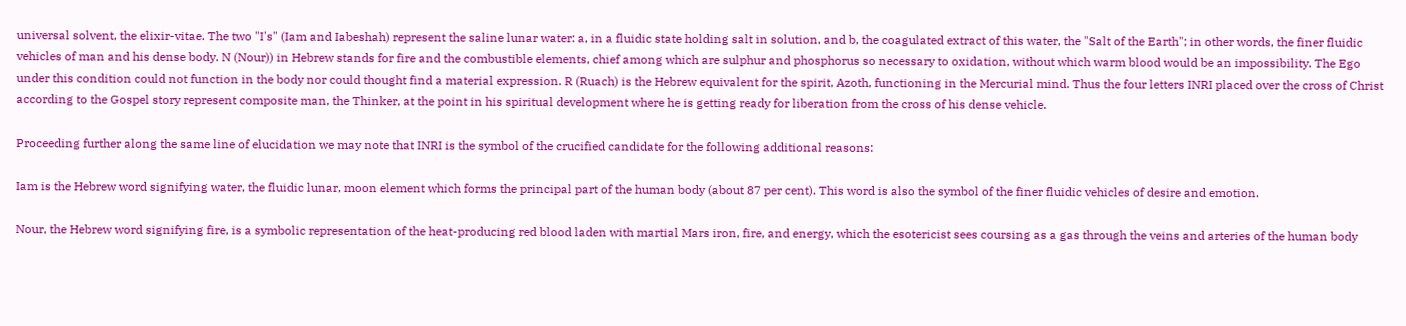universal solvent, the elixir-vitae. The two "I's" (Iam and Iabeshah) represent the saline lunar water: a, in a fluidic state holding salt in solution, and b, the coagulated extract of this water, the "Salt of the Earth"; in other words, the finer fluidic vehicles of man and his dense body. N (Nour)) in Hebrew stands for fire and the combustible elements, chief among which are sulphur and phosphorus so necessary to oxidation, without which warm blood would be an impossibility. The Ego under this condition could not function in the body nor could thought find a material expression. R (Ruach) is the Hebrew equivalent for the spirit, Azoth, functioning in the Mercurial mind. Thus the four letters INRI placed over the cross of Christ according to the Gospel story represent composite man, the Thinker, at the point in his spiritual development where he is getting ready for liberation from the cross of his dense vehicle.

Proceeding further along the same line of elucidation we may note that INRI is the symbol of the crucified candidate for the following additional reasons:

Iam is the Hebrew word signifying water, the fluidic lunar, moon element which forms the principal part of the human body (about 87 per cent). This word is also the symbol of the finer fluidic vehicles of desire and emotion.

Nour, the Hebrew word signifying fire, is a symbolic representation of the heat-producing red blood laden with martial Mars iron, fire, and energy, which the esotericist sees coursing as a gas through the veins and arteries of the human body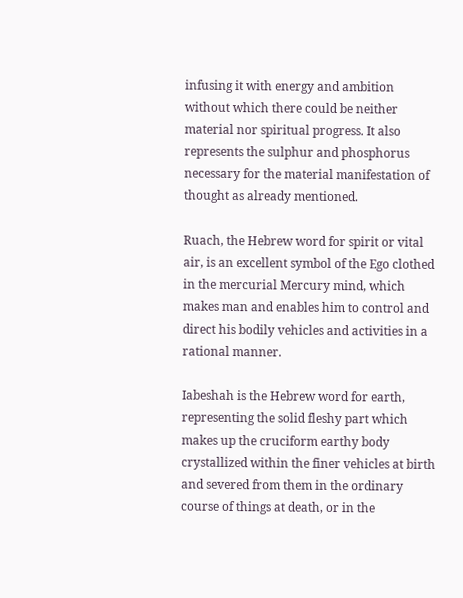infusing it with energy and ambition without which there could be neither material nor spiritual progress. It also represents the sulphur and phosphorus necessary for the material manifestation of thought as already mentioned.

Ruach, the Hebrew word for spirit or vital air, is an excellent symbol of the Ego clothed in the mercurial Mercury mind, which makes man and enables him to control and direct his bodily vehicles and activities in a rational manner.

Iabeshah is the Hebrew word for earth, representing the solid fleshy part which makes up the cruciform earthy body crystallized within the finer vehicles at birth and severed from them in the ordinary course of things at death, or in the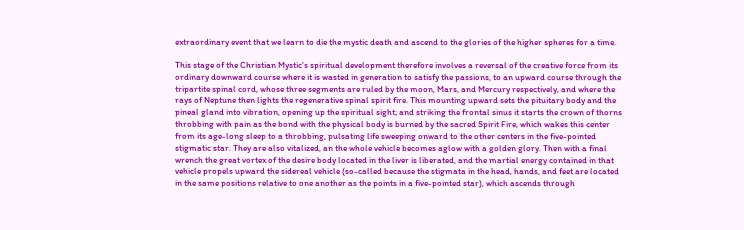extraordinary event that we learn to die the mystic death and ascend to the glories of the higher spheres for a time.

This stage of the Christian Mystic's spiritual development therefore involves a reversal of the creative force from its ordinary downward course where it is wasted in generation to satisfy the passions, to an upward course through the tripartite spinal cord, whose three segments are ruled by the moon, Mars, and Mercury respectively, and where the rays of Neptune then lights the regenerative spinal spirit fire. This mounting upward sets the pituitary body and the pineal gland into vibration, opening up the spiritual sight; and striking the frontal sinus it starts the crown of thorns throbbing with pain as the bond with the physical body is burned by the sacred Spirit Fire, which wakes this center from its age-long sleep to a throbbing, pulsating life sweeping onward to the other centers in the five-pointed stigmatic star. They are also vitalized, an the whole vehicle becomes aglow with a golden glory. Then with a final wrench the great vortex of the desire body located in the liver is liberated, and the martial energy contained in that vehicle propels upward the sidereal vehicle (so-called because the stigmata in the head, hands, and feet are located in the same positions relative to one another as the points in a five-pointed star), which ascends through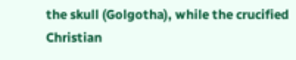the skull (Golgotha), while the crucified Christian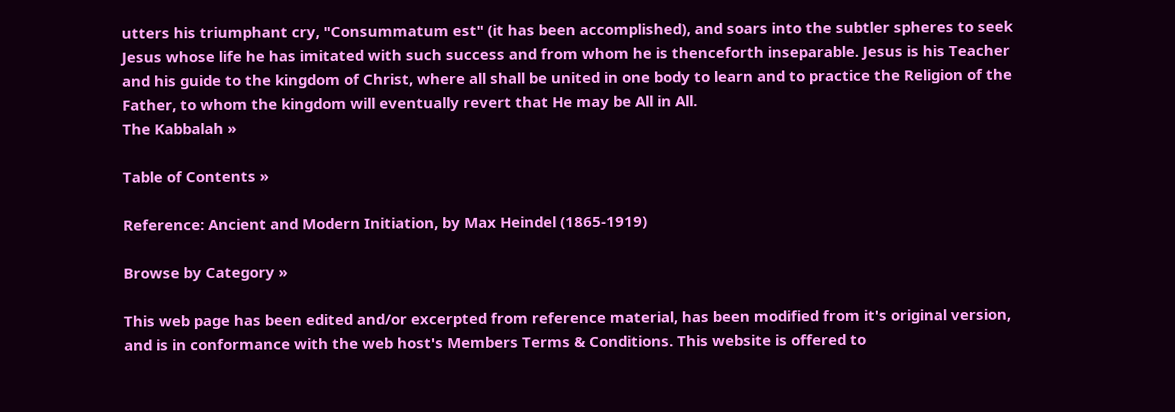utters his triumphant cry, "Consummatum est" (it has been accomplished), and soars into the subtler spheres to seek Jesus whose life he has imitated with such success and from whom he is thenceforth inseparable. Jesus is his Teacher and his guide to the kingdom of Christ, where all shall be united in one body to learn and to practice the Religion of the Father, to whom the kingdom will eventually revert that He may be All in All.
The Kabbalah »

Table of Contents »

Reference: Ancient and Modern Initiation, by Max Heindel (1865-1919)

Browse by Category »

This web page has been edited and/or excerpted from reference material, has been modified from it's original version, and is in conformance with the web host's Members Terms & Conditions. This website is offered to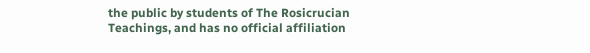the public by students of The Rosicrucian Teachings, and has no official affiliation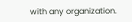with any organization.